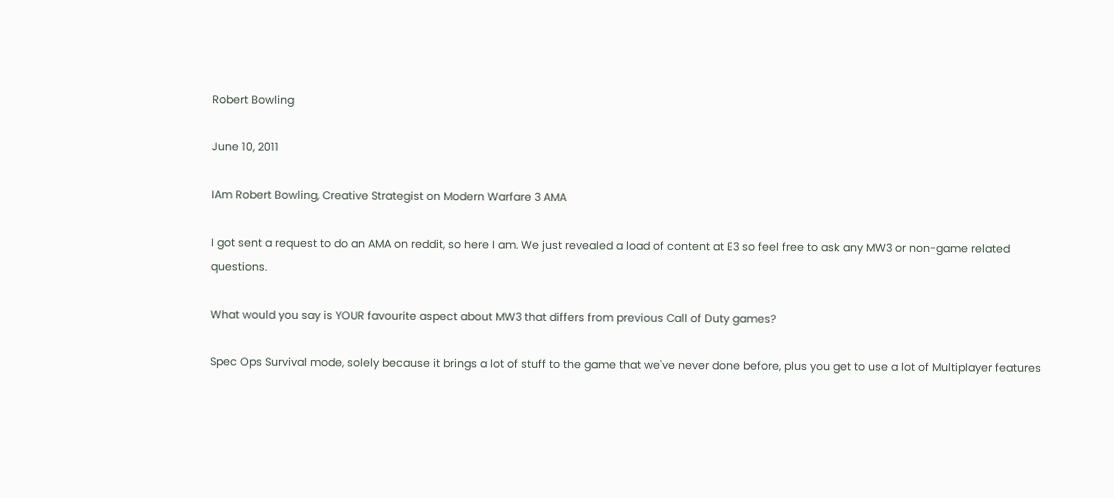Robert Bowling

June 10, 2011

IAm Robert Bowling, Creative Strategist on Modern Warfare 3 AMA

I got sent a request to do an AMA on reddit, so here I am. We just revealed a load of content at E3 so feel free to ask any MW3 or non-game related questions.

What would you say is YOUR favourite aspect about MW3 that differs from previous Call of Duty games?

Spec Ops Survival mode, solely because it brings a lot of stuff to the game that we've never done before, plus you get to use a lot of Multiplayer features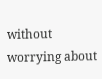without worrying about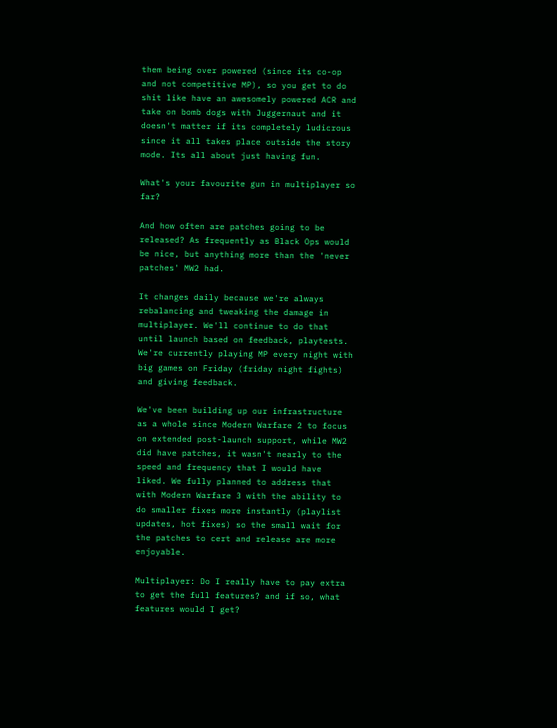them being over powered (since its co-op and not competitive MP), so you get to do shit like have an awesomely powered ACR and take on bomb dogs with Juggernaut and it doesn't matter if its completely ludicrous since it all takes place outside the story mode. Its all about just having fun.

What's your favourite gun in multiplayer so far?

And how often are patches going to be released? As frequently as Black Ops would be nice, but anything more than the 'never patches' MW2 had.

It changes daily because we're always rebalancing and tweaking the damage in multiplayer. We'll continue to do that until launch based on feedback, playtests. We're currently playing MP every night with big games on Friday (friday night fights) and giving feedback.

We've been building up our infrastructure as a whole since Modern Warfare 2 to focus on extended post-launch support, while MW2 did have patches, it wasn't nearly to the speed and frequency that I would have liked. We fully planned to address that with Modern Warfare 3 with the ability to do smaller fixes more instantly (playlist updates, hot fixes) so the small wait for the patches to cert and release are more enjoyable.

Multiplayer: Do I really have to pay extra to get the full features? and if so, what features would I get?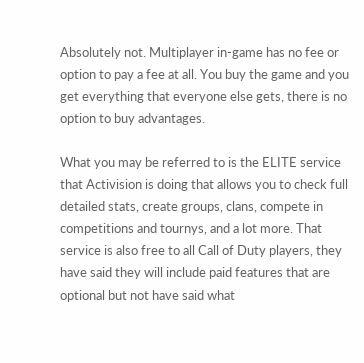Absolutely not. Multiplayer in-game has no fee or option to pay a fee at all. You buy the game and you get everything that everyone else gets, there is no option to buy advantages.

What you may be referred to is the ELITE service that Activision is doing that allows you to check full detailed stats, create groups, clans, compete in competitions and tournys, and a lot more. That service is also free to all Call of Duty players, they have said they will include paid features that are optional but not have said what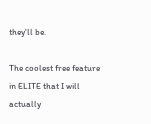they'll be.

The coolest free feature in ELITE that I will actually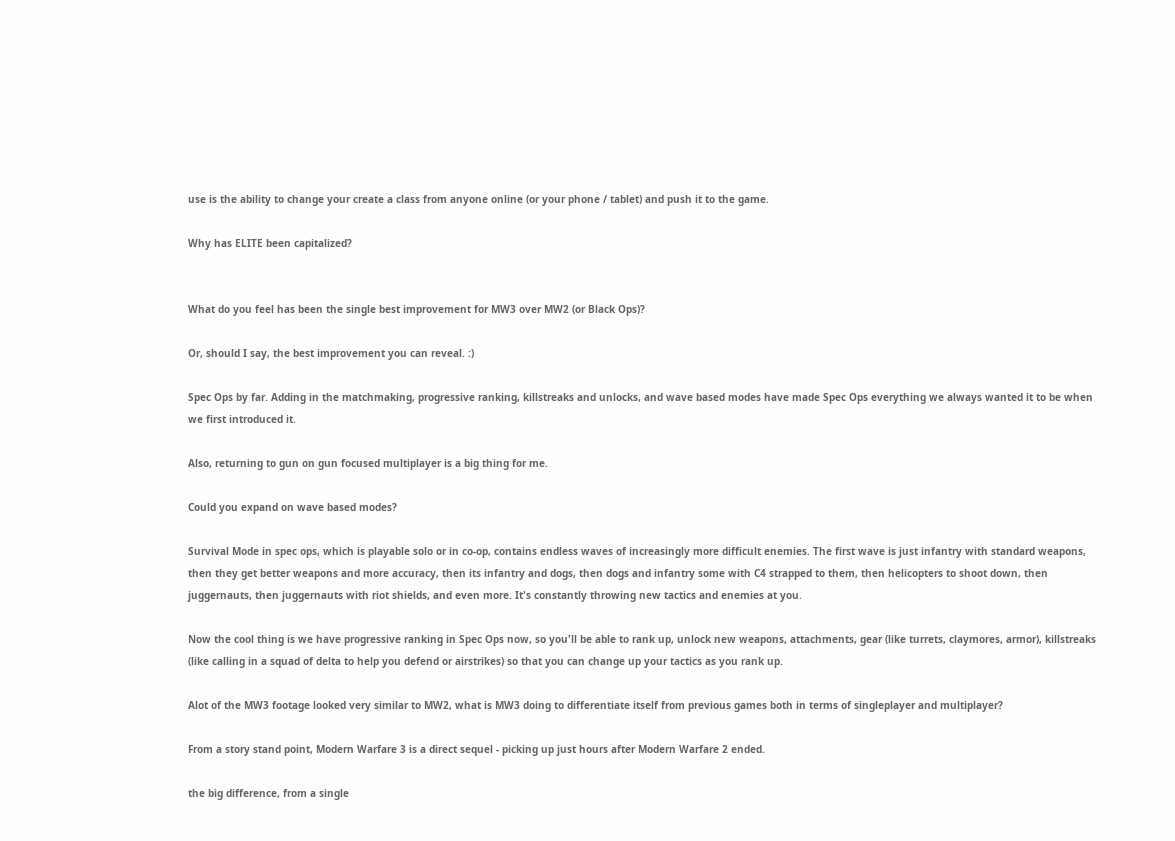use is the ability to change your create a class from anyone online (or your phone / tablet) and push it to the game.

Why has ELITE been capitalized?


What do you feel has been the single best improvement for MW3 over MW2 (or Black Ops)?

Or, should I say, the best improvement you can reveal. :)

Spec Ops by far. Adding in the matchmaking, progressive ranking, killstreaks and unlocks, and wave based modes have made Spec Ops everything we always wanted it to be when we first introduced it.

Also, returning to gun on gun focused multiplayer is a big thing for me.

Could you expand on wave based modes?

Survival Mode in spec ops, which is playable solo or in co-op, contains endless waves of increasingly more difficult enemies. The first wave is just infantry with standard weapons, then they get better weapons and more accuracy, then its infantry and dogs, then dogs and infantry some with C4 strapped to them, then helicopters to shoot down, then juggernauts, then juggernauts with riot shields, and even more. It's constantly throwing new tactics and enemies at you.

Now the cool thing is we have progressive ranking in Spec Ops now, so you'll be able to rank up, unlock new weapons, attachments, gear (like turrets, claymores, armor), killstreaks (like calling in a squad of delta to help you defend or airstrikes) so that you can change up your tactics as you rank up.

Alot of the MW3 footage looked very similar to MW2, what is MW3 doing to differentiate itself from previous games both in terms of singleplayer and multiplayer?

From a story stand point, Modern Warfare 3 is a direct sequel - picking up just hours after Modern Warfare 2 ended.

the big difference, from a single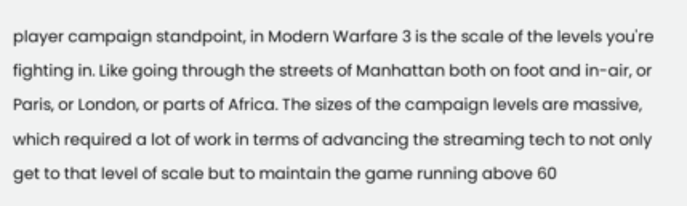player campaign standpoint, in Modern Warfare 3 is the scale of the levels you're fighting in. Like going through the streets of Manhattan both on foot and in-air, or Paris, or London, or parts of Africa. The sizes of the campaign levels are massive, which required a lot of work in terms of advancing the streaming tech to not only get to that level of scale but to maintain the game running above 60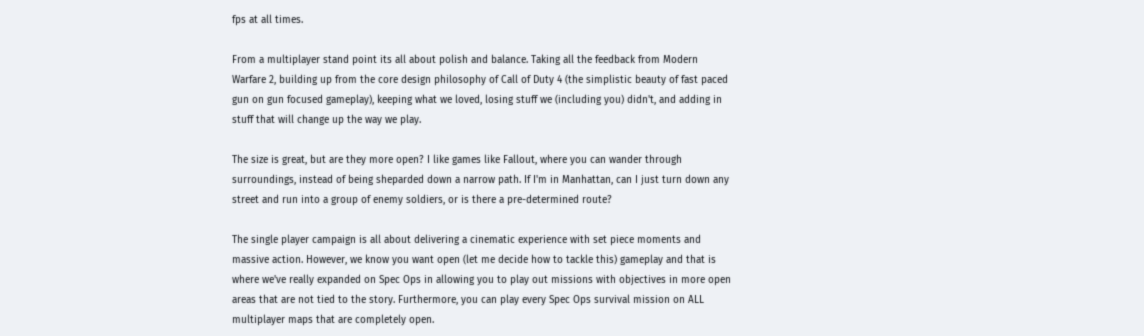fps at all times.

From a multiplayer stand point its all about polish and balance. Taking all the feedback from Modern Warfare 2, building up from the core design philosophy of Call of Duty 4 (the simplistic beauty of fast paced gun on gun focused gameplay), keeping what we loved, losing stuff we (including you) didn't, and adding in stuff that will change up the way we play.

The size is great, but are they more open? I like games like Fallout, where you can wander through surroundings, instead of being sheparded down a narrow path. If I'm in Manhattan, can I just turn down any street and run into a group of enemy soldiers, or is there a pre-determined route?

The single player campaign is all about delivering a cinematic experience with set piece moments and massive action. However, we know you want open (let me decide how to tackle this) gameplay and that is where we've really expanded on Spec Ops in allowing you to play out missions with objectives in more open areas that are not tied to the story. Furthermore, you can play every Spec Ops survival mission on ALL multiplayer maps that are completely open.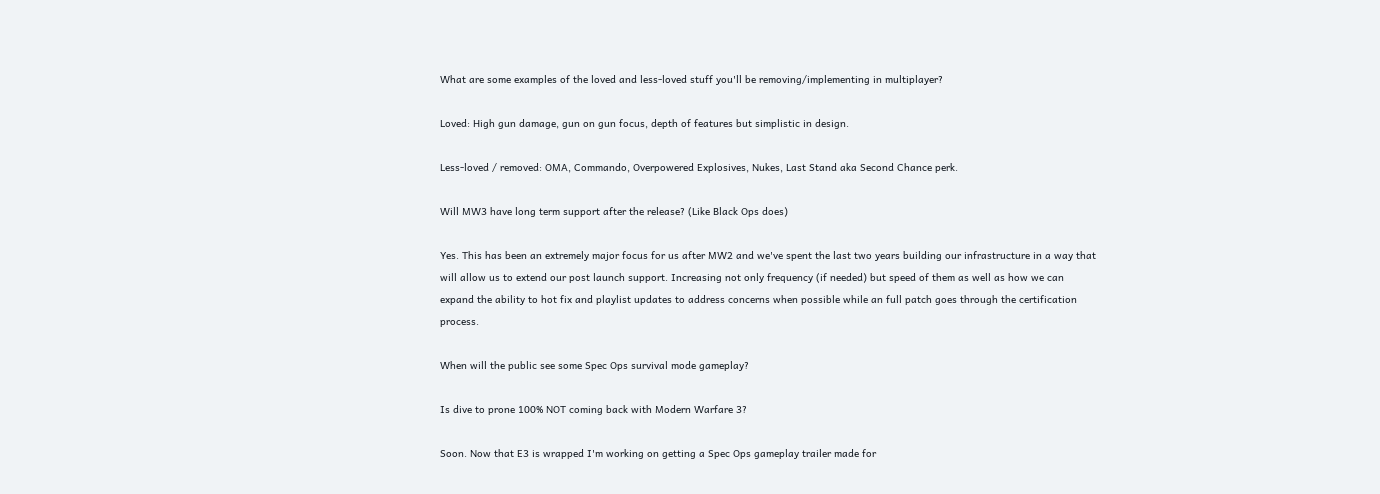What are some examples of the loved and less-loved stuff you'll be removing/implementing in multiplayer?

Loved: High gun damage, gun on gun focus, depth of features but simplistic in design.

Less-loved / removed: OMA, Commando, Overpowered Explosives, Nukes, Last Stand aka Second Chance perk.

Will MW3 have long term support after the release? (Like Black Ops does)

Yes. This has been an extremely major focus for us after MW2 and we've spent the last two years building our infrastructure in a way that will allow us to extend our post launch support. Increasing not only frequency (if needed) but speed of them as well as how we can expand the ability to hot fix and playlist updates to address concerns when possible while an full patch goes through the certification process.

When will the public see some Spec Ops survival mode gameplay?

Is dive to prone 100% NOT coming back with Modern Warfare 3?

Soon. Now that E3 is wrapped I'm working on getting a Spec Ops gameplay trailer made for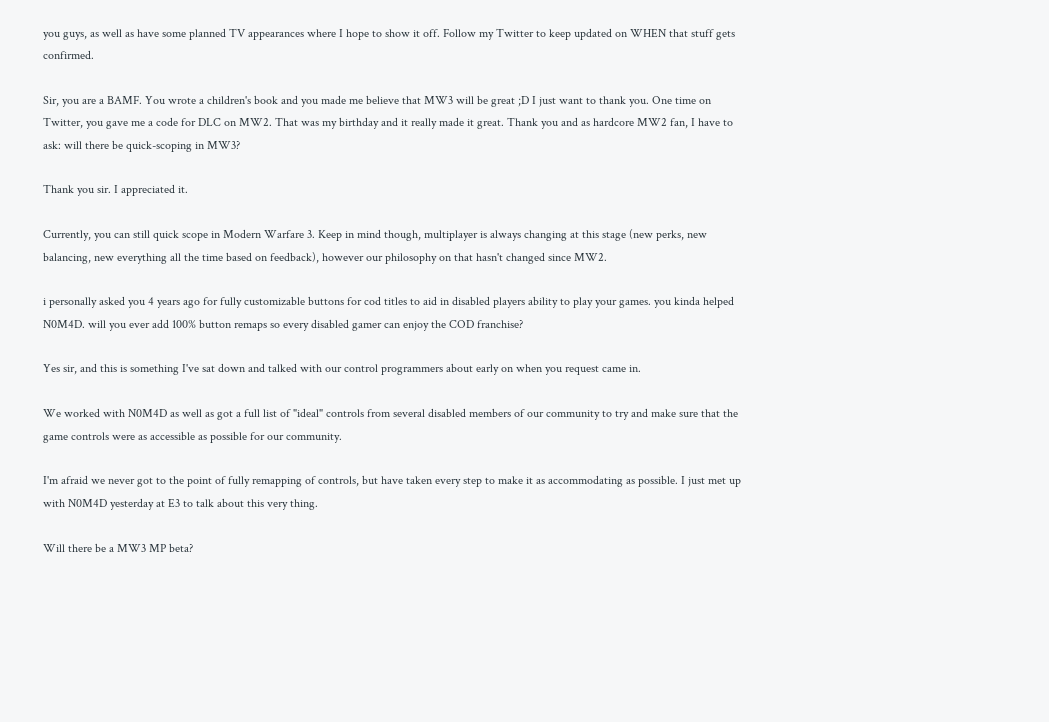you guys, as well as have some planned TV appearances where I hope to show it off. Follow my Twitter to keep updated on WHEN that stuff gets confirmed.

Sir, you are a BAMF. You wrote a children's book and you made me believe that MW3 will be great ;D I just want to thank you. One time on Twitter, you gave me a code for DLC on MW2. That was my birthday and it really made it great. Thank you and as hardcore MW2 fan, I have to ask: will there be quick-scoping in MW3?

Thank you sir. I appreciated it.

Currently, you can still quick scope in Modern Warfare 3. Keep in mind though, multiplayer is always changing at this stage (new perks, new balancing, new everything all the time based on feedback), however our philosophy on that hasn't changed since MW2.

i personally asked you 4 years ago for fully customizable buttons for cod titles to aid in disabled players ability to play your games. you kinda helped N0M4D. will you ever add 100% button remaps so every disabled gamer can enjoy the COD franchise?

Yes sir, and this is something I've sat down and talked with our control programmers about early on when you request came in.

We worked with N0M4D as well as got a full list of "ideal" controls from several disabled members of our community to try and make sure that the game controls were as accessible as possible for our community.

I'm afraid we never got to the point of fully remapping of controls, but have taken every step to make it as accommodating as possible. I just met up with N0M4D yesterday at E3 to talk about this very thing.

Will there be a MW3 MP beta?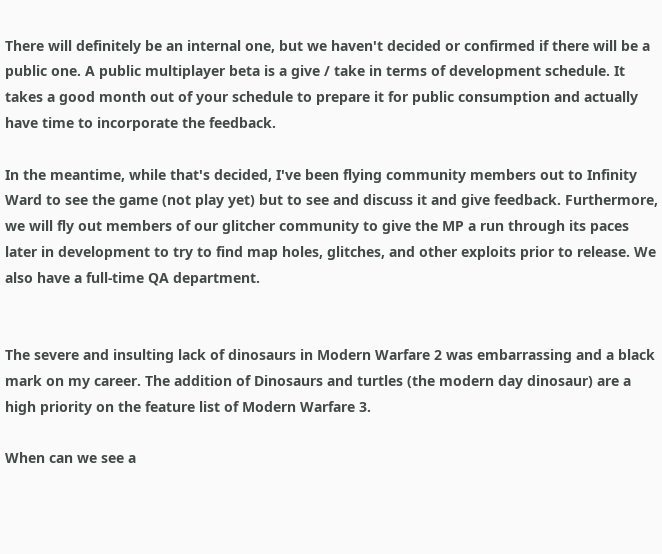There will definitely be an internal one, but we haven't decided or confirmed if there will be a public one. A public multiplayer beta is a give / take in terms of development schedule. It takes a good month out of your schedule to prepare it for public consumption and actually have time to incorporate the feedback.

In the meantime, while that's decided, I've been flying community members out to Infinity Ward to see the game (not play yet) but to see and discuss it and give feedback. Furthermore, we will fly out members of our glitcher community to give the MP a run through its paces later in development to try to find map holes, glitches, and other exploits prior to release. We also have a full-time QA department.


The severe and insulting lack of dinosaurs in Modern Warfare 2 was embarrassing and a black mark on my career. The addition of Dinosaurs and turtles (the modern day dinosaur) are a high priority on the feature list of Modern Warfare 3.

When can we see a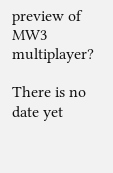preview of MW3 multiplayer?

There is no date yet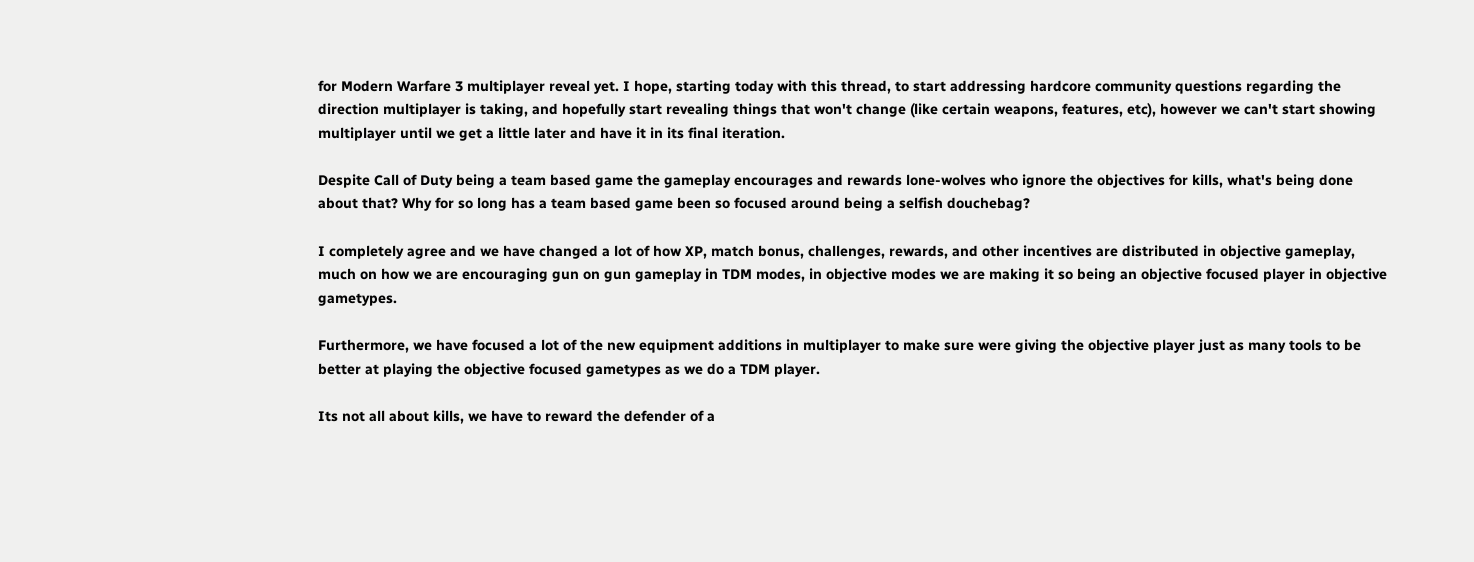for Modern Warfare 3 multiplayer reveal yet. I hope, starting today with this thread, to start addressing hardcore community questions regarding the direction multiplayer is taking, and hopefully start revealing things that won't change (like certain weapons, features, etc), however we can't start showing multiplayer until we get a little later and have it in its final iteration.

Despite Call of Duty being a team based game the gameplay encourages and rewards lone-wolves who ignore the objectives for kills, what's being done about that? Why for so long has a team based game been so focused around being a selfish douchebag?

I completely agree and we have changed a lot of how XP, match bonus, challenges, rewards, and other incentives are distributed in objective gameplay, much on how we are encouraging gun on gun gameplay in TDM modes, in objective modes we are making it so being an objective focused player in objective gametypes.

Furthermore, we have focused a lot of the new equipment additions in multiplayer to make sure were giving the objective player just as many tools to be better at playing the objective focused gametypes as we do a TDM player.

Its not all about kills, we have to reward the defender of a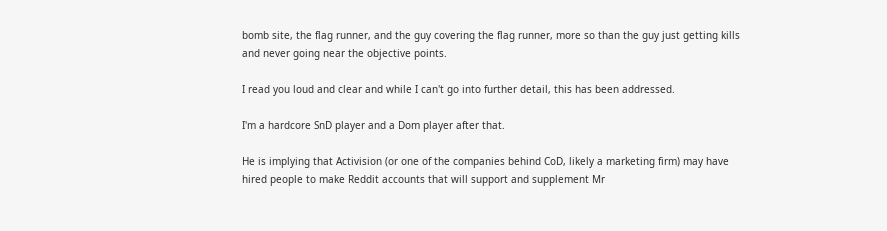bomb site, the flag runner, and the guy covering the flag runner, more so than the guy just getting kills and never going near the objective points.

I read you loud and clear and while I can't go into further detail, this has been addressed.

I'm a hardcore SnD player and a Dom player after that.

He is implying that Activision (or one of the companies behind CoD, likely a marketing firm) may have hired people to make Reddit accounts that will support and supplement Mr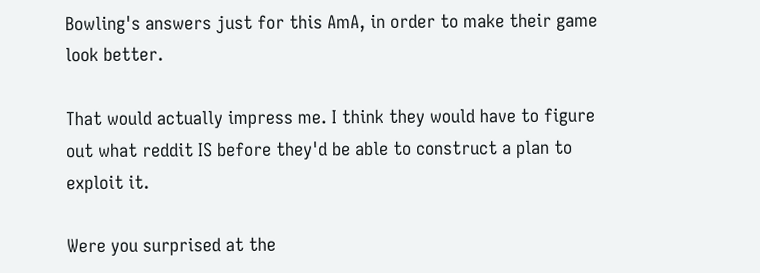Bowling's answers just for this AmA, in order to make their game look better.

That would actually impress me. I think they would have to figure out what reddit IS before they'd be able to construct a plan to exploit it.

Were you surprised at the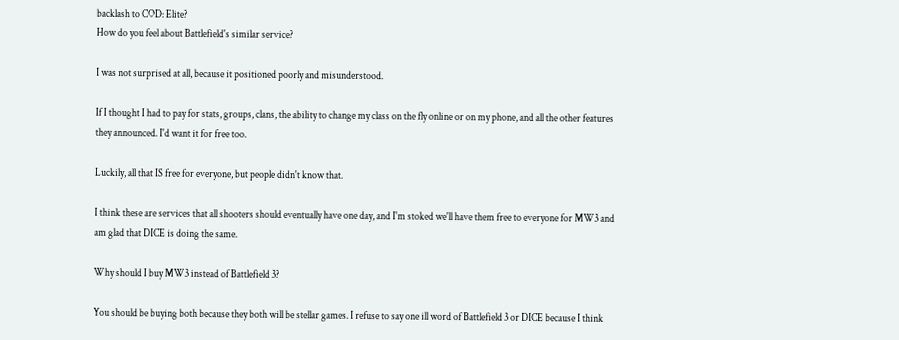backlash to COD: Elite?
How do you feel about Battlefield's similar service?

I was not surprised at all, because it positioned poorly and misunderstood.

If I thought I had to pay for stats, groups, clans, the ability to change my class on the fly online or on my phone, and all the other features they announced. I'd want it for free too.

Luckily, all that IS free for everyone, but people didn't know that.

I think these are services that all shooters should eventually have one day, and I'm stoked we'll have them free to everyone for MW3 and am glad that DICE is doing the same.

Why should I buy MW3 instead of Battlefield 3?

You should be buying both because they both will be stellar games. I refuse to say one ill word of Battlefield 3 or DICE because I think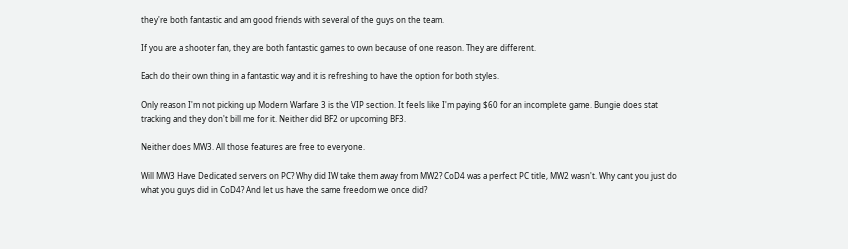they're both fantastic and am good friends with several of the guys on the team.

If you are a shooter fan, they are both fantastic games to own because of one reason. They are different.

Each do their own thing in a fantastic way and it is refreshing to have the option for both styles.

Only reason I'm not picking up Modern Warfare 3 is the VIP section. It feels like I'm paying $60 for an incomplete game. Bungie does stat tracking and they don't bill me for it. Neither did BF2 or upcoming BF3.

Neither does MW3. All those features are free to everyone.

Will MW3 Have Dedicated servers on PC? Why did IW take them away from MW2? CoD4 was a perfect PC title, MW2 wasn't. Why cant you just do what you guys did in CoD4? And let us have the same freedom we once did?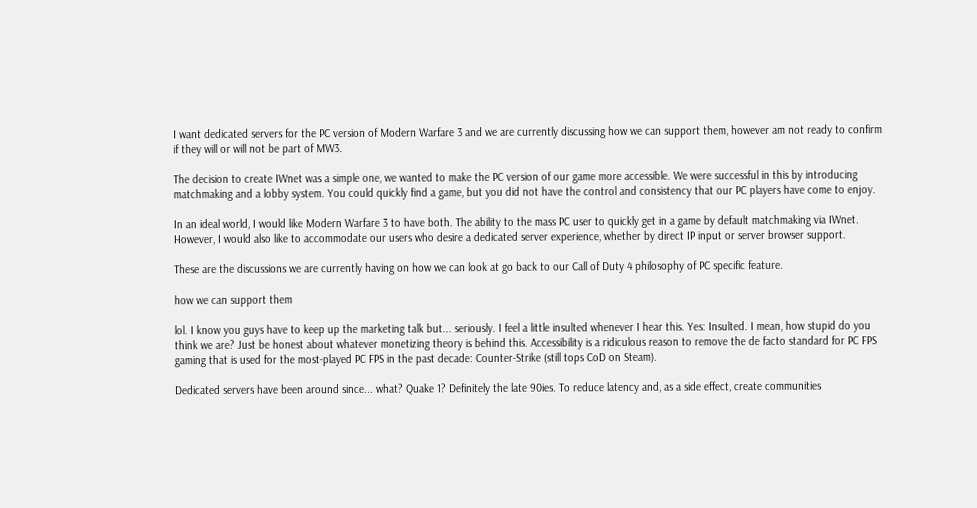I want dedicated servers for the PC version of Modern Warfare 3 and we are currently discussing how we can support them, however am not ready to confirm if they will or will not be part of MW3.

The decision to create IWnet was a simple one, we wanted to make the PC version of our game more accessible. We were successful in this by introducing matchmaking and a lobby system. You could quickly find a game, but you did not have the control and consistency that our PC players have come to enjoy.

In an ideal world, I would like Modern Warfare 3 to have both. The ability to the mass PC user to quickly get in a game by default matchmaking via IWnet. However, I would also like to accommodate our users who desire a dedicated server experience, whether by direct IP input or server browser support.

These are the discussions we are currently having on how we can look at go back to our Call of Duty 4 philosophy of PC specific feature.

how we can support them

lol. I know you guys have to keep up the marketing talk but... seriously. I feel a little insulted whenever I hear this. Yes: Insulted. I mean, how stupid do you think we are? Just be honest about whatever monetizing theory is behind this. Accessibility is a ridiculous reason to remove the de facto standard for PC FPS gaming that is used for the most-played PC FPS in the past decade: Counter-Strike (still tops CoD on Steam).

Dedicated servers have been around since... what? Quake 1? Definitely the late 90ies. To reduce latency and, as a side effect, create communities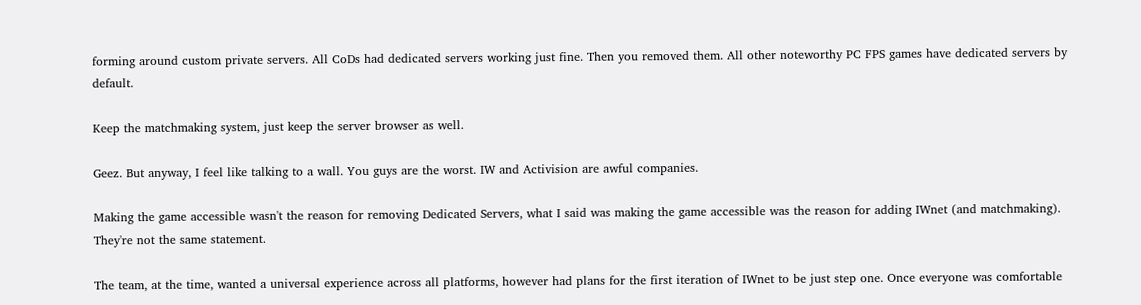forming around custom private servers. All CoDs had dedicated servers working just fine. Then you removed them. All other noteworthy PC FPS games have dedicated servers by default.

Keep the matchmaking system, just keep the server browser as well.

Geez. But anyway, I feel like talking to a wall. You guys are the worst. IW and Activision are awful companies.

Making the game accessible wasn't the reason for removing Dedicated Servers, what I said was making the game accessible was the reason for adding IWnet (and matchmaking). They're not the same statement.

The team, at the time, wanted a universal experience across all platforms, however had plans for the first iteration of IWnet to be just step one. Once everyone was comfortable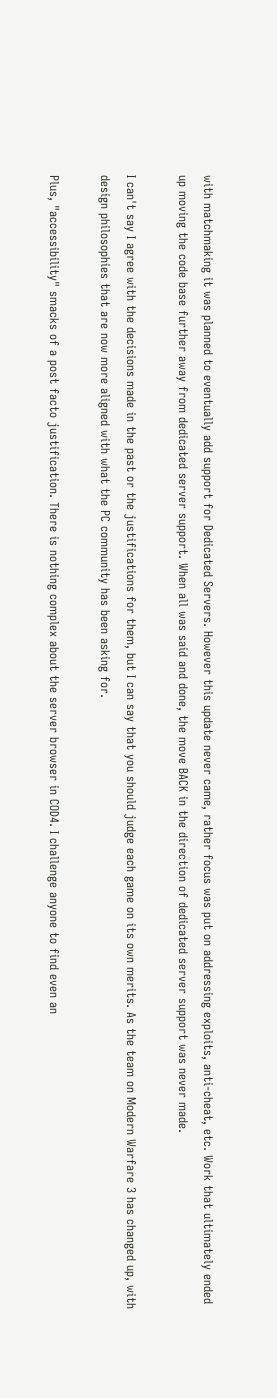with matchmaking it was planned to eventually add support for Dedicated Servers. However this update never came, rather focus was put on addressing exploits, anti-cheat, etc. Work that ultimately ended up moving the code base further away from dedicated server support. When all was said and done, the move BACK in the direction of dedicated server support was never made.

I can't say I agree with the decisions made in the past or the justifications for them, but I can say that you should judge each game on its own merits. As the team on Modern Warfare 3 has changed up, with design philosophies that are now more aligned with what the PC community has been asking for.

Plus, "accessibility" smacks of a post facto justification. There is nothing complex about the server browser in COD4. I challenge anyone to find even an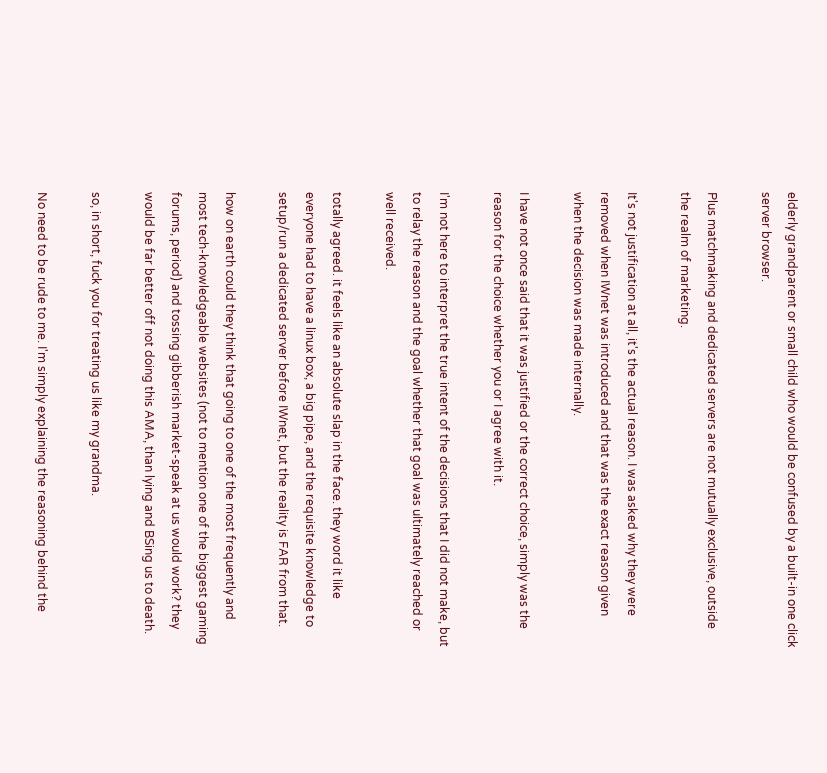elderly grandparent or small child who would be confused by a built-in one click server browser.

Plus matchmaking and dedicated servers are not mutually exclusive, outside the realm of marketing.

It's not justification at all, it's the actual reason. I was asked why they were removed when IWnet was introduced and that was the exact reason given when the decision was made internally.

I have not once said that it was justified or the correct choice, simply was the reason for the choice whether you or I agree with it.

I'm not here to interpret the true intent of the decisions that I did not make, but to relay the reason and the goal whether that goal was ultimately reached or well received.

totally agreed. it feels like an absolute slap in the face. they word it like everyone had to have a linux box, a big pipe, and the requisite knowledge to setup/run a dedicated server before IWnet, but the reality is FAR from that.

how on earth could they think that going to one of the most frequently and most tech-knowledgeable websites (not to mention one of the biggest gaming forums, period) and tossing gibberish market-speak at us would work? they would be far better off not doing this AMA, than lying and BSing us to death.

so, in short, fuck you for treating us like my grandma.

No need to be rude to me. I'm simply explaining the reasoning behind the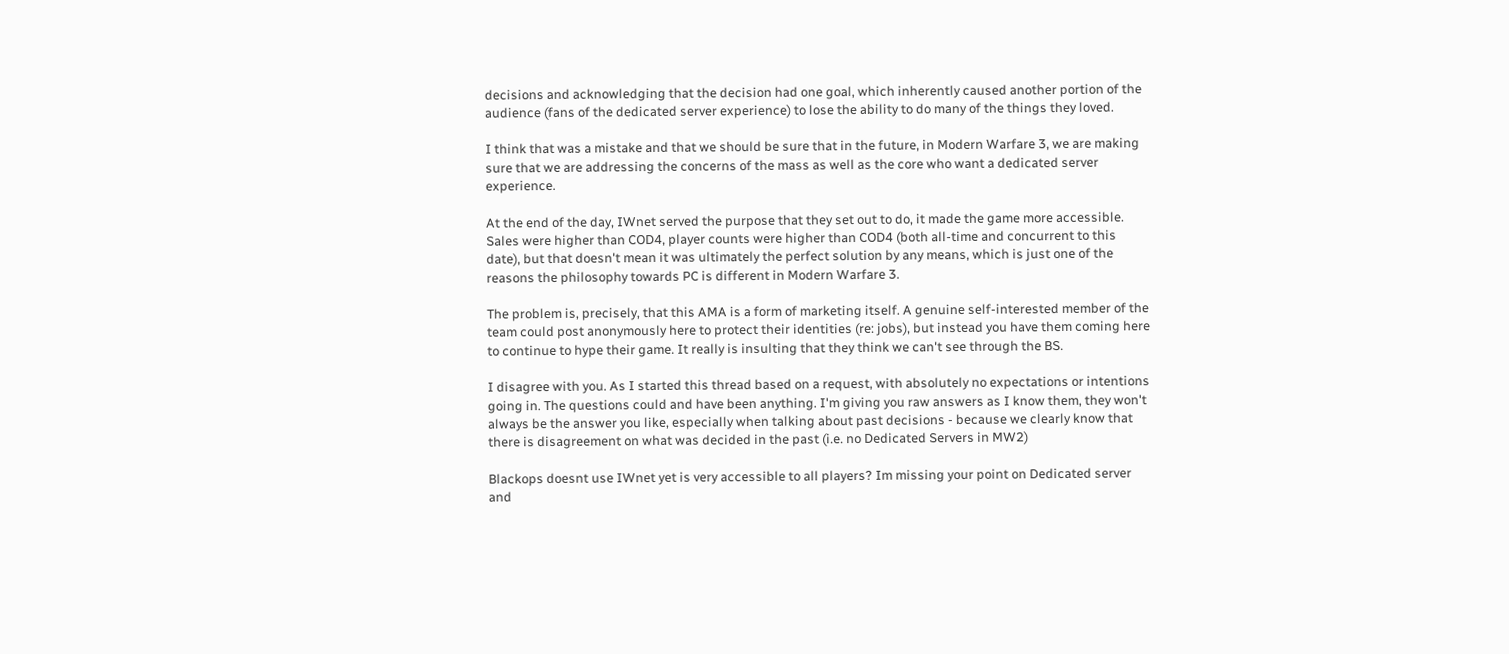decisions and acknowledging that the decision had one goal, which inherently caused another portion of the audience (fans of the dedicated server experience) to lose the ability to do many of the things they loved.

I think that was a mistake and that we should be sure that in the future, in Modern Warfare 3, we are making sure that we are addressing the concerns of the mass as well as the core who want a dedicated server experience.

At the end of the day, IWnet served the purpose that they set out to do, it made the game more accessible. Sales were higher than COD4, player counts were higher than COD4 (both all-time and concurrent to this date), but that doesn't mean it was ultimately the perfect solution by any means, which is just one of the reasons the philosophy towards PC is different in Modern Warfare 3.

The problem is, precisely, that this AMA is a form of marketing itself. A genuine self-interested member of the team could post anonymously here to protect their identities (re: jobs), but instead you have them coming here to continue to hype their game. It really is insulting that they think we can't see through the BS.

I disagree with you. As I started this thread based on a request, with absolutely no expectations or intentions going in. The questions could and have been anything. I'm giving you raw answers as I know them, they won't always be the answer you like, especially when talking about past decisions - because we clearly know that there is disagreement on what was decided in the past (i.e. no Dedicated Servers in MW2)

Blackops doesnt use IWnet yet is very accessible to all players? Im missing your point on Dedicated server and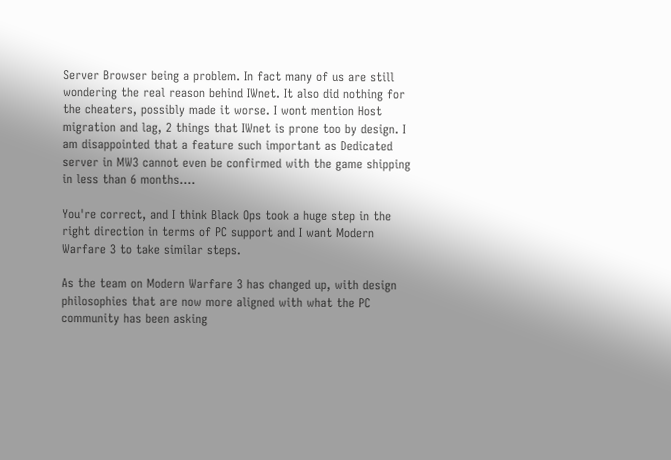Server Browser being a problem. In fact many of us are still wondering the real reason behind IWnet. It also did nothing for the cheaters, possibly made it worse. I wont mention Host migration and lag, 2 things that IWnet is prone too by design. I am disappointed that a feature such important as Dedicated server in MW3 cannot even be confirmed with the game shipping in less than 6 months....

You're correct, and I think Black Ops took a huge step in the right direction in terms of PC support and I want Modern Warfare 3 to take similar steps.

As the team on Modern Warfare 3 has changed up, with design philosophies that are now more aligned with what the PC community has been asking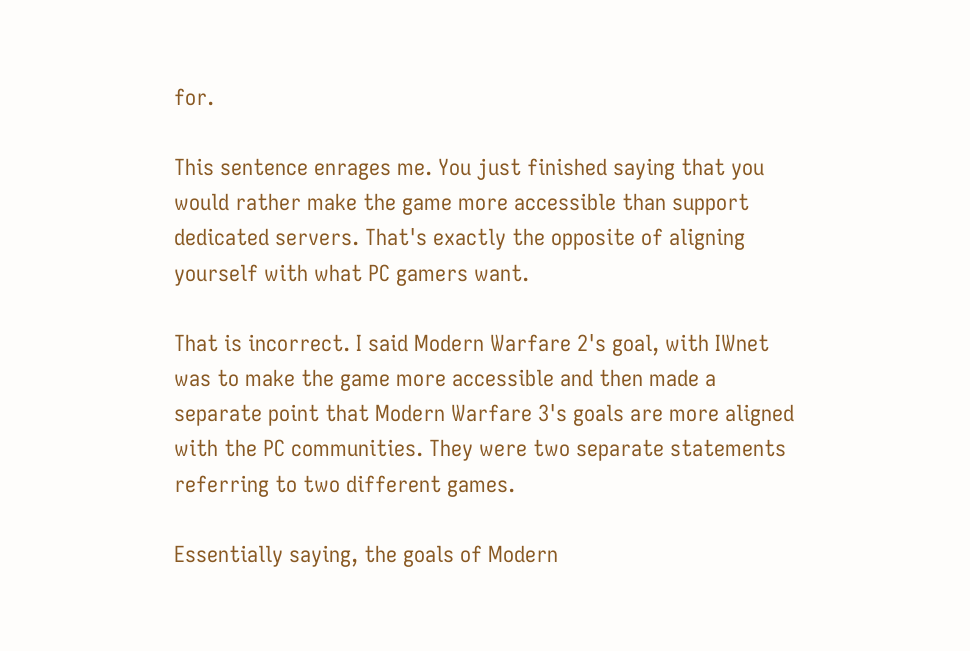for.

This sentence enrages me. You just finished saying that you would rather make the game more accessible than support dedicated servers. That's exactly the opposite of aligning yourself with what PC gamers want.

That is incorrect. I said Modern Warfare 2's goal, with IWnet was to make the game more accessible and then made a separate point that Modern Warfare 3's goals are more aligned with the PC communities. They were two separate statements referring to two different games.

Essentially saying, the goals of Modern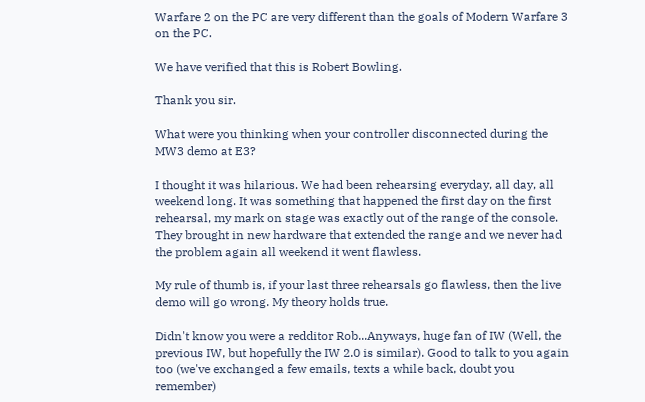Warfare 2 on the PC are very different than the goals of Modern Warfare 3 on the PC.

We have verified that this is Robert Bowling.

Thank you sir.

What were you thinking when your controller disconnected during the MW3 demo at E3?

I thought it was hilarious. We had been rehearsing everyday, all day, all weekend long. It was something that happened the first day on the first rehearsal, my mark on stage was exactly out of the range of the console. They brought in new hardware that extended the range and we never had the problem again all weekend it went flawless.

My rule of thumb is, if your last three rehearsals go flawless, then the live demo will go wrong. My theory holds true.

Didn't know you were a redditor Rob...Anyways, huge fan of IW (Well, the previous IW, but hopefully the IW 2.0 is similar). Good to talk to you again too (we've exchanged a few emails, texts a while back, doubt you remember)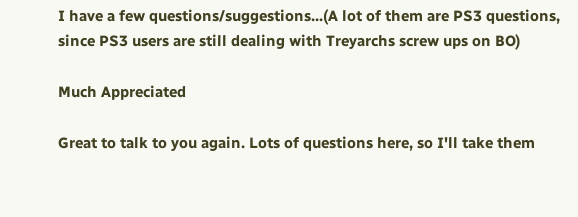I have a few questions/suggestions...(A lot of them are PS3 questions, since PS3 users are still dealing with Treyarchs screw ups on BO)

Much Appreciated

Great to talk to you again. Lots of questions here, so I'll take them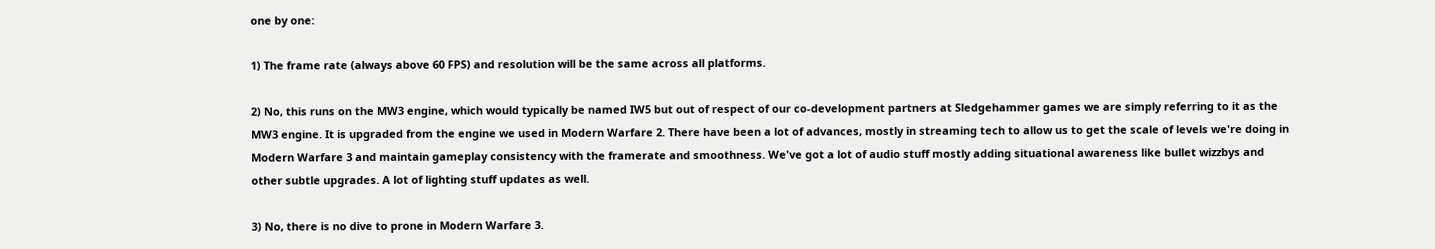one by one:

1) The frame rate (always above 60 FPS) and resolution will be the same across all platforms.

2) No, this runs on the MW3 engine, which would typically be named IW5 but out of respect of our co-development partners at Sledgehammer games we are simply referring to it as the MW3 engine. It is upgraded from the engine we used in Modern Warfare 2. There have been a lot of advances, mostly in streaming tech to allow us to get the scale of levels we're doing in Modern Warfare 3 and maintain gameplay consistency with the framerate and smoothness. We've got a lot of audio stuff mostly adding situational awareness like bullet wizzbys and other subtle upgrades. A lot of lighting stuff updates as well.

3) No, there is no dive to prone in Modern Warfare 3.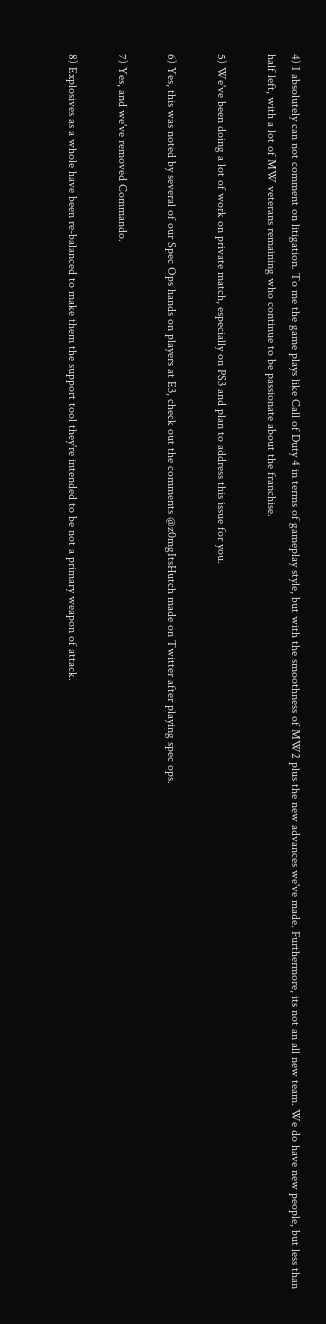4) I absolutely can not comment on litigation. To me the game plays like Call of Duty 4 in terms of gameplay style, but with the smoothness of MW2 plus the new advances we've made. Furthermore, its not an all new team. We do have new people, but less than half left, with a lot of MW veterans remaining who continue to be passionate about the franchise.

5) We've been doing a lot of work on private match, especially on PS3 and plan to address this issue for you.

6) Yes, this was noted by several of our Spec Ops hands on players at E3, check out the comments @z0mgItsHutch made on Twitter after playing spec ops.

7) Yes, and we've removed Commando.

8) Explosives as a whole have been re-balanced to make them the support tool they're intended to be not a primary weapon of attack.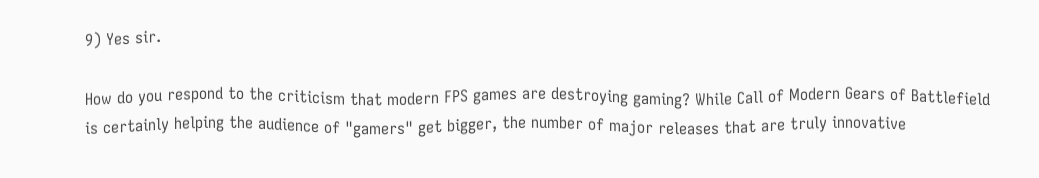9) Yes sir.

How do you respond to the criticism that modern FPS games are destroying gaming? While Call of Modern Gears of Battlefield is certainly helping the audience of "gamers" get bigger, the number of major releases that are truly innovative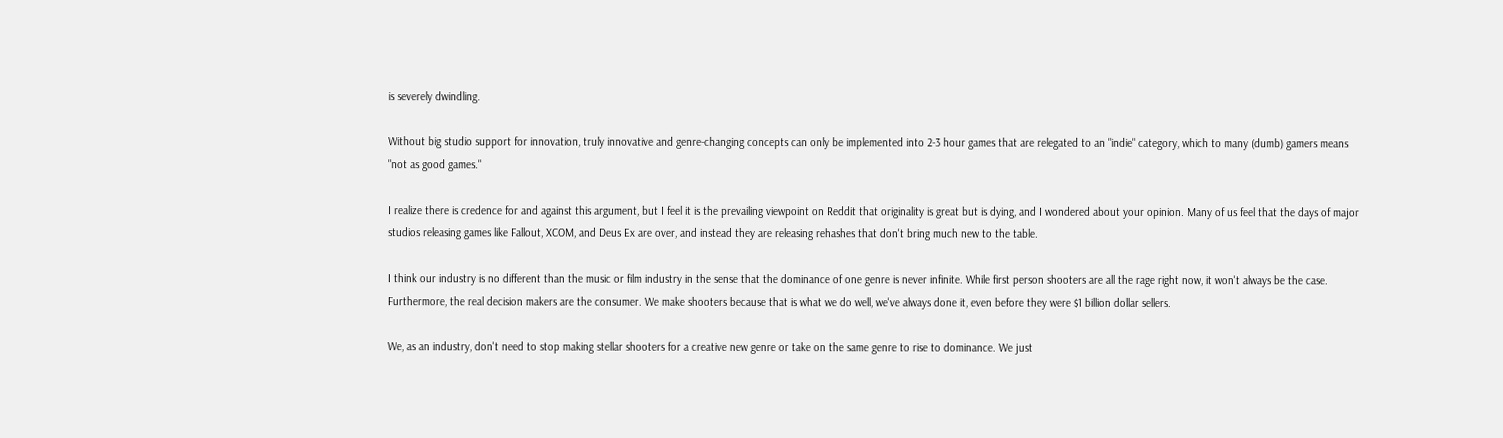is severely dwindling.

Without big studio support for innovation, truly innovative and genre-changing concepts can only be implemented into 2-3 hour games that are relegated to an "indie" category, which to many (dumb) gamers means "not as good games."

I realize there is credence for and against this argument, but I feel it is the prevailing viewpoint on Reddit that originality is great but is dying, and I wondered about your opinion. Many of us feel that the days of major studios releasing games like Fallout, XCOM, and Deus Ex are over, and instead they are releasing rehashes that don't bring much new to the table.

I think our industry is no different than the music or film industry in the sense that the dominance of one genre is never infinite. While first person shooters are all the rage right now, it won't always be the case. Furthermore, the real decision makers are the consumer. We make shooters because that is what we do well, we've always done it, even before they were $1 billion dollar sellers.

We, as an industry, don't need to stop making stellar shooters for a creative new genre or take on the same genre to rise to dominance. We just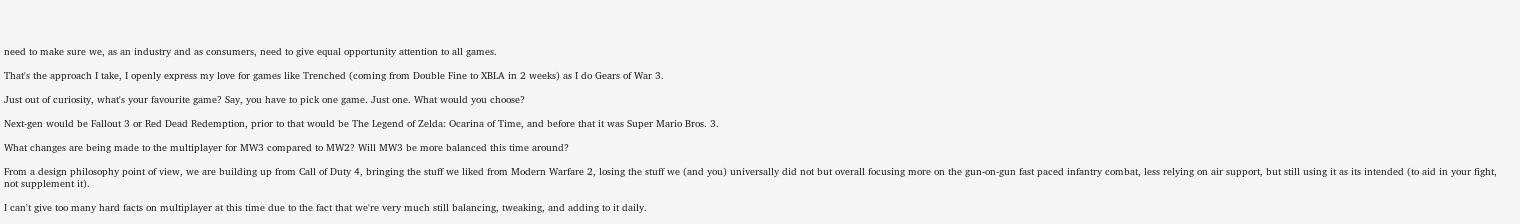need to make sure we, as an industry and as consumers, need to give equal opportunity attention to all games.

That's the approach I take, I openly express my love for games like Trenched (coming from Double Fine to XBLA in 2 weeks) as I do Gears of War 3.

Just out of curiosity, what's your favourite game? Say, you have to pick one game. Just one. What would you choose?

Next-gen would be Fallout 3 or Red Dead Redemption, prior to that would be The Legend of Zelda: Ocarina of Time, and before that it was Super Mario Bros. 3.

What changes are being made to the multiplayer for MW3 compared to MW2? Will MW3 be more balanced this time around?

From a design philosophy point of view, we are building up from Call of Duty 4, bringing the stuff we liked from Modern Warfare 2, losing the stuff we (and you) universally did not but overall focusing more on the gun-on-gun fast paced infantry combat, less relying on air support, but still using it as its intended (to aid in your fight, not supplement it).

I can't give too many hard facts on multiplayer at this time due to the fact that we're very much still balancing, tweaking, and adding to it daily.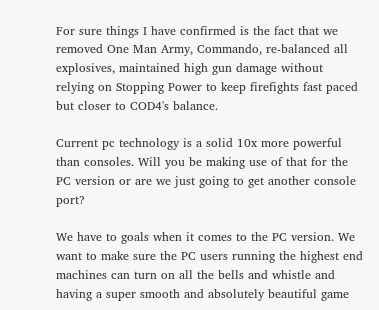For sure things I have confirmed is the fact that we removed One Man Army, Commando, re-balanced all explosives, maintained high gun damage without relying on Stopping Power to keep firefights fast paced but closer to COD4's balance.

Current pc technology is a solid 10x more powerful than consoles. Will you be making use of that for the PC version or are we just going to get another console port?

We have to goals when it comes to the PC version. We want to make sure the PC users running the highest end machines can turn on all the bells and whistle and having a super smooth and absolutely beautiful game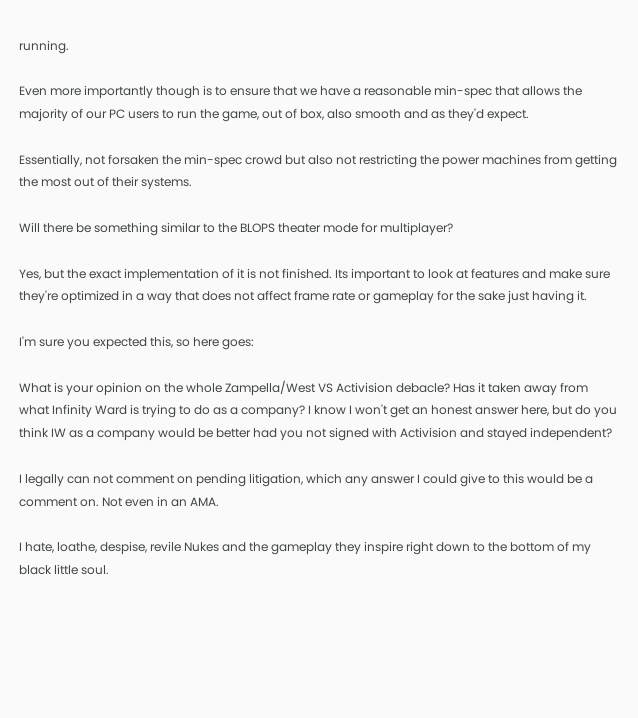running.

Even more importantly though is to ensure that we have a reasonable min-spec that allows the majority of our PC users to run the game, out of box, also smooth and as they'd expect.

Essentially, not forsaken the min-spec crowd but also not restricting the power machines from getting the most out of their systems.

Will there be something similar to the BLOPS theater mode for multiplayer?

Yes, but the exact implementation of it is not finished. Its important to look at features and make sure they're optimized in a way that does not affect frame rate or gameplay for the sake just having it.

I'm sure you expected this, so here goes:

What is your opinion on the whole Zampella/West VS Activision debacle? Has it taken away from what Infinity Ward is trying to do as a company? I know I won't get an honest answer here, but do you think IW as a company would be better had you not signed with Activision and stayed independent?

I legally can not comment on pending litigation, which any answer I could give to this would be a comment on. Not even in an AMA.

I hate, loathe, despise, revile Nukes and the gameplay they inspire right down to the bottom of my black little soul.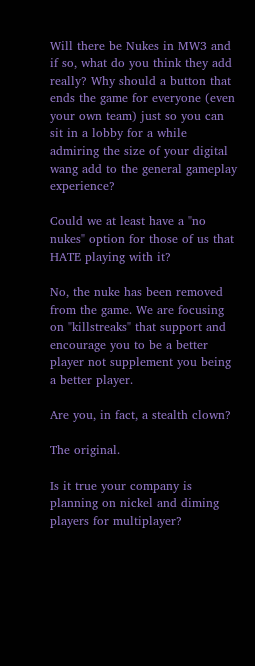Will there be Nukes in MW3 and if so, what do you think they add really? Why should a button that ends the game for everyone (even your own team) just so you can sit in a lobby for a while admiring the size of your digital wang add to the general gameplay experience?

Could we at least have a "no nukes" option for those of us that HATE playing with it?

No, the nuke has been removed from the game. We are focusing on "killstreaks" that support and encourage you to be a better player not supplement you being a better player.

Are you, in fact, a stealth clown?

The original.

Is it true your company is planning on nickel and diming players for multiplayer?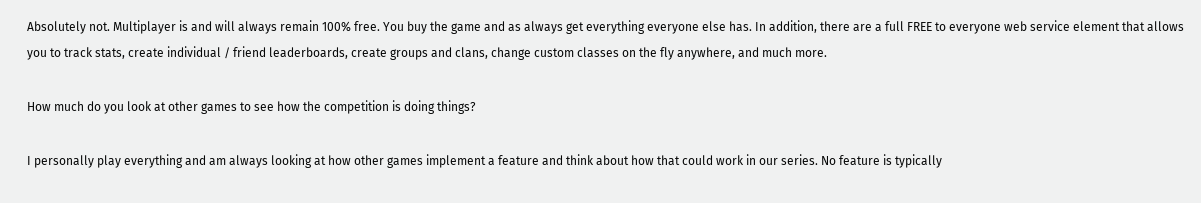Absolutely not. Multiplayer is and will always remain 100% free. You buy the game and as always get everything everyone else has. In addition, there are a full FREE to everyone web service element that allows you to track stats, create individual / friend leaderboards, create groups and clans, change custom classes on the fly anywhere, and much more.

How much do you look at other games to see how the competition is doing things?

I personally play everything and am always looking at how other games implement a feature and think about how that could work in our series. No feature is typically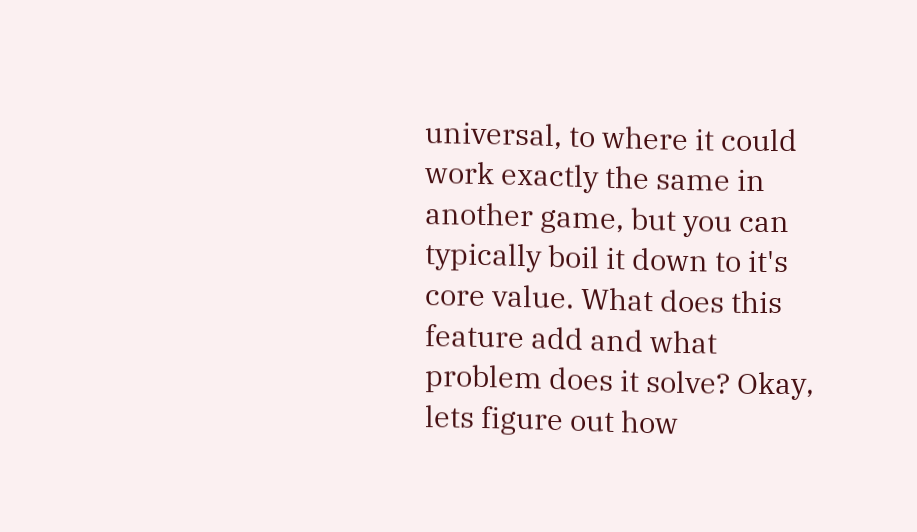universal, to where it could work exactly the same in another game, but you can typically boil it down to it's core value. What does this feature add and what problem does it solve? Okay, lets figure out how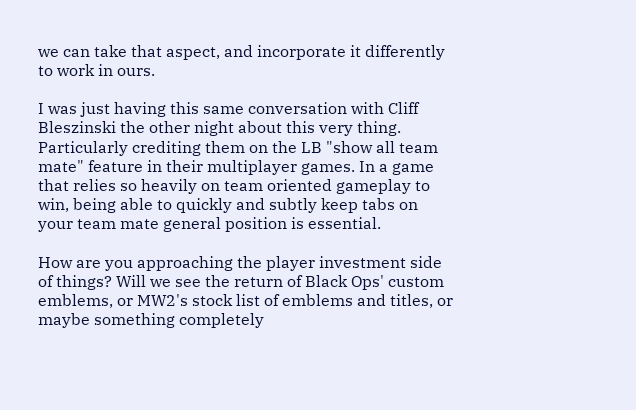we can take that aspect, and incorporate it differently to work in ours.

I was just having this same conversation with Cliff Bleszinski the other night about this very thing. Particularly crediting them on the LB "show all team mate" feature in their multiplayer games. In a game that relies so heavily on team oriented gameplay to win, being able to quickly and subtly keep tabs on your team mate general position is essential.

How are you approaching the player investment side of things? Will we see the return of Black Ops' custom emblems, or MW2's stock list of emblems and titles, or maybe something completely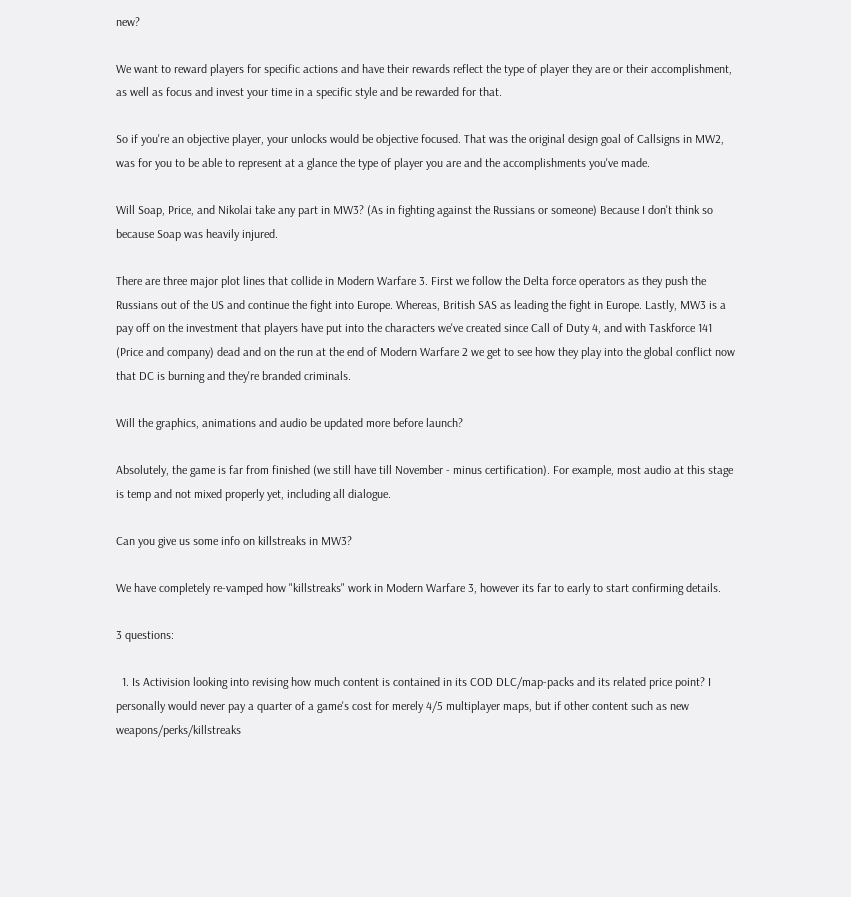new?

We want to reward players for specific actions and have their rewards reflect the type of player they are or their accomplishment, as well as focus and invest your time in a specific style and be rewarded for that.

So if you're an objective player, your unlocks would be objective focused. That was the original design goal of Callsigns in MW2, was for you to be able to represent at a glance the type of player you are and the accomplishments you've made.

Will Soap, Price, and Nikolai take any part in MW3? (As in fighting against the Russians or someone) Because I don't think so because Soap was heavily injured.

There are three major plot lines that collide in Modern Warfare 3. First we follow the Delta force operators as they push the Russians out of the US and continue the fight into Europe. Whereas, British SAS as leading the fight in Europe. Lastly, MW3 is a pay off on the investment that players have put into the characters we've created since Call of Duty 4, and with Taskforce 141 (Price and company) dead and on the run at the end of Modern Warfare 2 we get to see how they play into the global conflict now that DC is burning and they're branded criminals.

Will the graphics, animations and audio be updated more before launch?

Absolutely, the game is far from finished (we still have till November - minus certification). For example, most audio at this stage is temp and not mixed properly yet, including all dialogue.

Can you give us some info on killstreaks in MW3?

We have completely re-vamped how "killstreaks" work in Modern Warfare 3, however its far to early to start confirming details.

3 questions:

  1. Is Activision looking into revising how much content is contained in its COD DLC/map-packs and its related price point? I personally would never pay a quarter of a game's cost for merely 4/5 multiplayer maps, but if other content such as new weapons/perks/killstreaks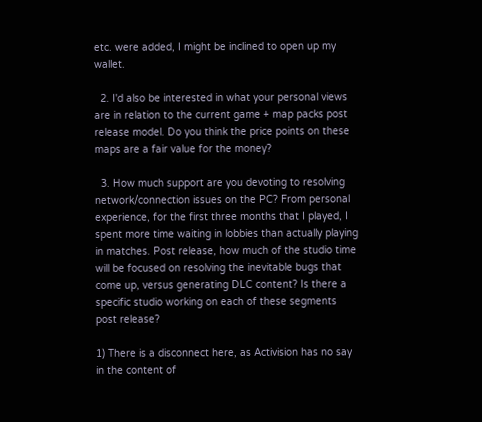etc. were added, I might be inclined to open up my wallet.

  2. I'd also be interested in what your personal views are in relation to the current game + map packs post release model. Do you think the price points on these maps are a fair value for the money?

  3. How much support are you devoting to resolving network/connection issues on the PC? From personal experience, for the first three months that I played, I spent more time waiting in lobbies than actually playing in matches. Post release, how much of the studio time will be focused on resolving the inevitable bugs that come up, versus generating DLC content? Is there a specific studio working on each of these segments post release?

1) There is a disconnect here, as Activision has no say in the content of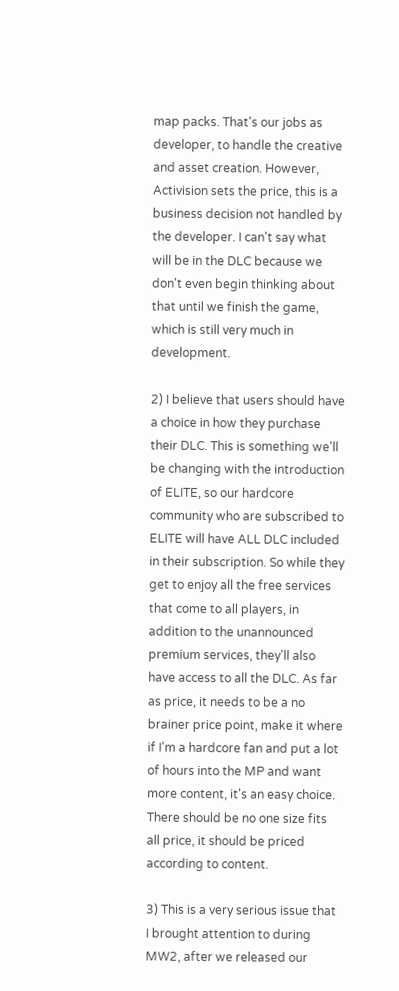map packs. That's our jobs as developer, to handle the creative and asset creation. However, Activision sets the price, this is a business decision not handled by the developer. I can't say what will be in the DLC because we don't even begin thinking about that until we finish the game, which is still very much in development.

2) I believe that users should have a choice in how they purchase their DLC. This is something we'll be changing with the introduction of ELITE, so our hardcore community who are subscribed to ELITE will have ALL DLC included in their subscription. So while they get to enjoy all the free services that come to all players, in addition to the unannounced premium services, they'll also have access to all the DLC. As far as price, it needs to be a no brainer price point, make it where if I'm a hardcore fan and put a lot of hours into the MP and want more content, it's an easy choice. There should be no one size fits all price, it should be priced according to content.

3) This is a very serious issue that I brought attention to during MW2, after we released our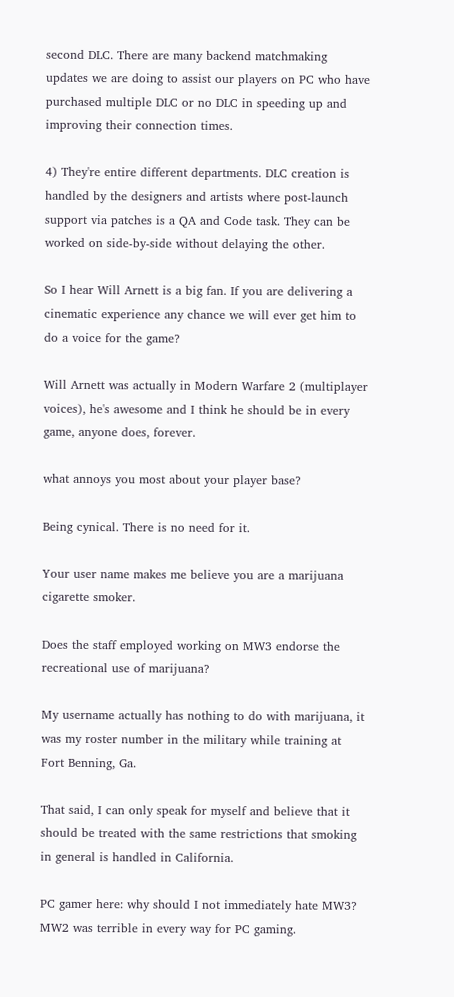second DLC. There are many backend matchmaking updates we are doing to assist our players on PC who have purchased multiple DLC or no DLC in speeding up and improving their connection times.

4) They're entire different departments. DLC creation is handled by the designers and artists where post-launch support via patches is a QA and Code task. They can be worked on side-by-side without delaying the other.

So I hear Will Arnett is a big fan. If you are delivering a cinematic experience any chance we will ever get him to do a voice for the game?

Will Arnett was actually in Modern Warfare 2 (multiplayer voices), he's awesome and I think he should be in every game, anyone does, forever.

what annoys you most about your player base?

Being cynical. There is no need for it.

Your user name makes me believe you are a marijuana cigarette smoker.

Does the staff employed working on MW3 endorse the recreational use of marijuana?

My username actually has nothing to do with marijuana, it was my roster number in the military while training at Fort Benning, Ga.

That said, I can only speak for myself and believe that it should be treated with the same restrictions that smoking in general is handled in California.

PC gamer here: why should I not immediately hate MW3? MW2 was terrible in every way for PC gaming.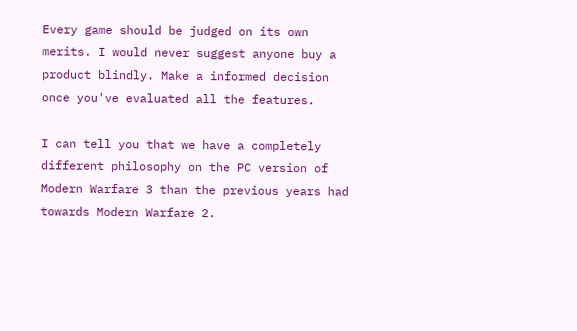Every game should be judged on its own merits. I would never suggest anyone buy a product blindly. Make a informed decision once you've evaluated all the features.

I can tell you that we have a completely different philosophy on the PC version of Modern Warfare 3 than the previous years had towards Modern Warfare 2.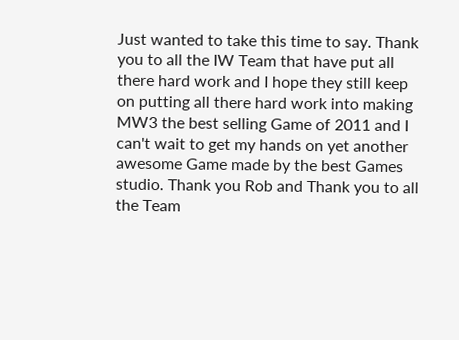Just wanted to take this time to say. Thank you to all the IW Team that have put all there hard work and I hope they still keep on putting all there hard work into making MW3 the best selling Game of 2011 and I can't wait to get my hands on yet another awesome Game made by the best Games studio. Thank you Rob and Thank you to all the Team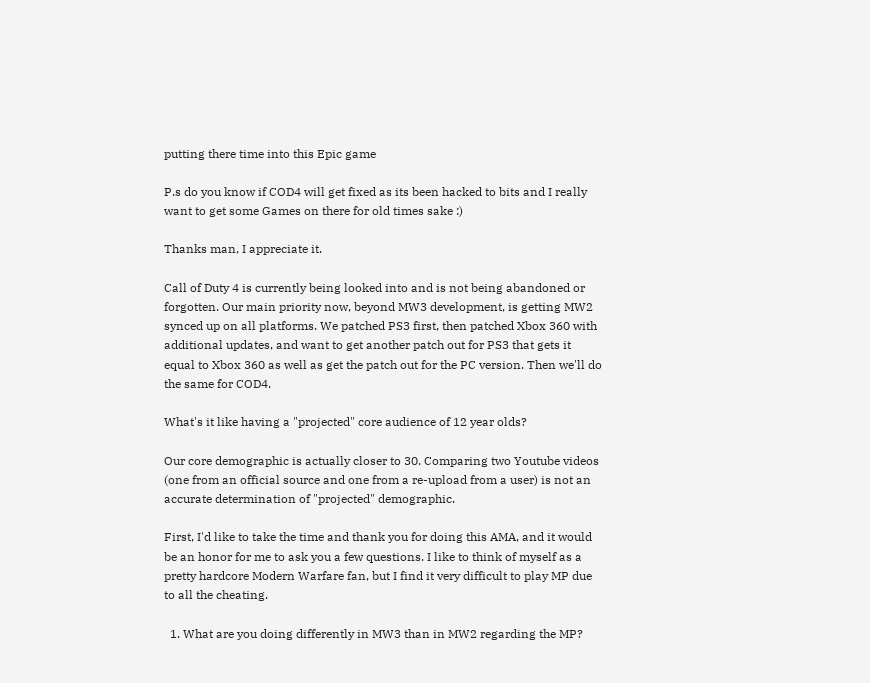putting there time into this Epic game

P.s do you know if COD4 will get fixed as its been hacked to bits and I really want to get some Games on there for old times sake :)

Thanks man, I appreciate it.

Call of Duty 4 is currently being looked into and is not being abandoned or forgotten. Our main priority now, beyond MW3 development, is getting MW2 synced up on all platforms. We patched PS3 first, then patched Xbox 360 with additional updates, and want to get another patch out for PS3 that gets it equal to Xbox 360 as well as get the patch out for the PC version. Then we'll do the same for COD4.

What's it like having a "projected" core audience of 12 year olds?

Our core demographic is actually closer to 30. Comparing two Youtube videos (one from an official source and one from a re-upload from a user) is not an accurate determination of "projected" demographic.

First, I'd like to take the time and thank you for doing this AMA, and it would be an honor for me to ask you a few questions. I like to think of myself as a pretty hardcore Modern Warfare fan, but I find it very difficult to play MP due to all the cheating.

  1. What are you doing differently in MW3 than in MW2 regarding the MP?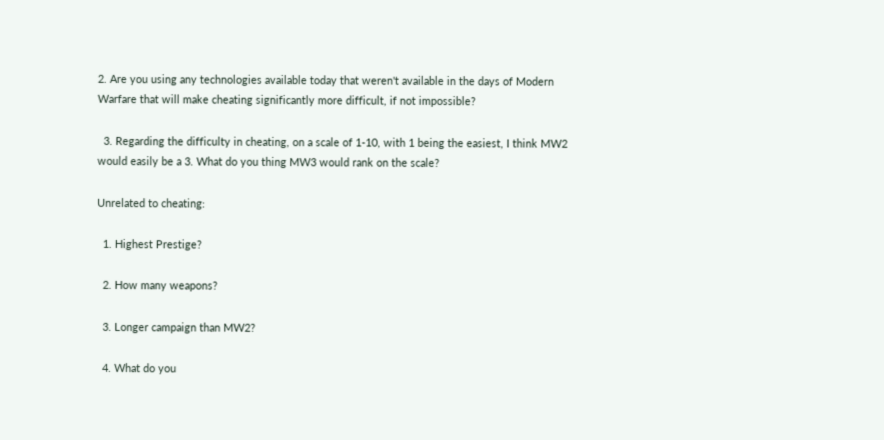2. Are you using any technologies available today that weren't available in the days of Modern Warfare that will make cheating significantly more difficult, if not impossible?

  3. Regarding the difficulty in cheating, on a scale of 1-10, with 1 being the easiest, I think MW2 would easily be a 3. What do you thing MW3 would rank on the scale?

Unrelated to cheating:

  1. Highest Prestige?

  2. How many weapons?

  3. Longer campaign than MW2?

  4. What do you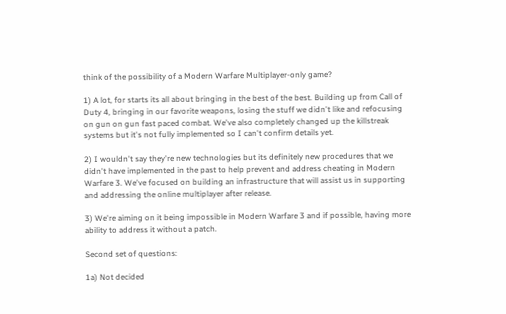think of the possibility of a Modern Warfare Multiplayer-only game?

1) A lot, for starts its all about bringing in the best of the best. Building up from Call of Duty 4, bringing in our favorite weapons, losing the stuff we didn't like and refocusing on gun on gun fast paced combat. We've also completely changed up the killstreak systems but it's not fully implemented so I can't confirm details yet.

2) I wouldn't say they're new technologies but its definitely new procedures that we didn't have implemented in the past to help prevent and address cheating in Modern Warfare 3. We've focused on building an infrastructure that will assist us in supporting and addressing the online multiplayer after release.

3) We're aiming on it being impossible in Modern Warfare 3 and if possible, having more ability to address it without a patch.

Second set of questions:

1a) Not decided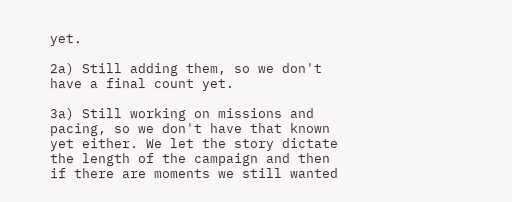yet.

2a) Still adding them, so we don't have a final count yet.

3a) Still working on missions and pacing, so we don't have that known yet either. We let the story dictate the length of the campaign and then if there are moments we still wanted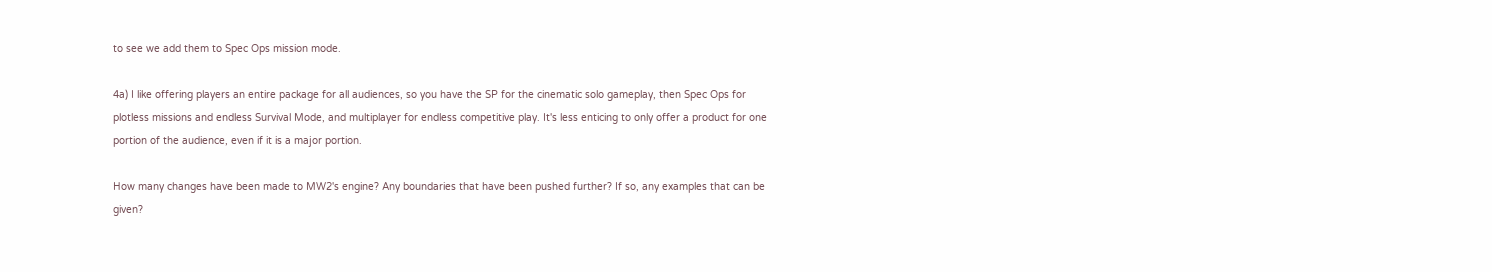to see we add them to Spec Ops mission mode.

4a) I like offering players an entire package for all audiences, so you have the SP for the cinematic solo gameplay, then Spec Ops for plotless missions and endless Survival Mode, and multiplayer for endless competitive play. It's less enticing to only offer a product for one portion of the audience, even if it is a major portion.

How many changes have been made to MW2's engine? Any boundaries that have been pushed further? If so, any examples that can be given?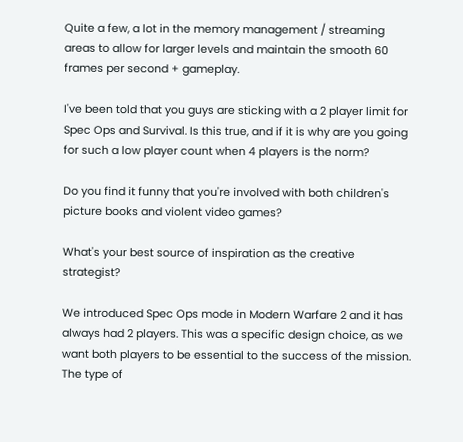Quite a few, a lot in the memory management / streaming areas to allow for larger levels and maintain the smooth 60 frames per second + gameplay.

I've been told that you guys are sticking with a 2 player limit for Spec Ops and Survival. Is this true, and if it is why are you going for such a low player count when 4 players is the norm?

Do you find it funny that you're involved with both children's picture books and violent video games?

What's your best source of inspiration as the creative strategist?

We introduced Spec Ops mode in Modern Warfare 2 and it has always had 2 players. This was a specific design choice, as we want both players to be essential to the success of the mission. The type of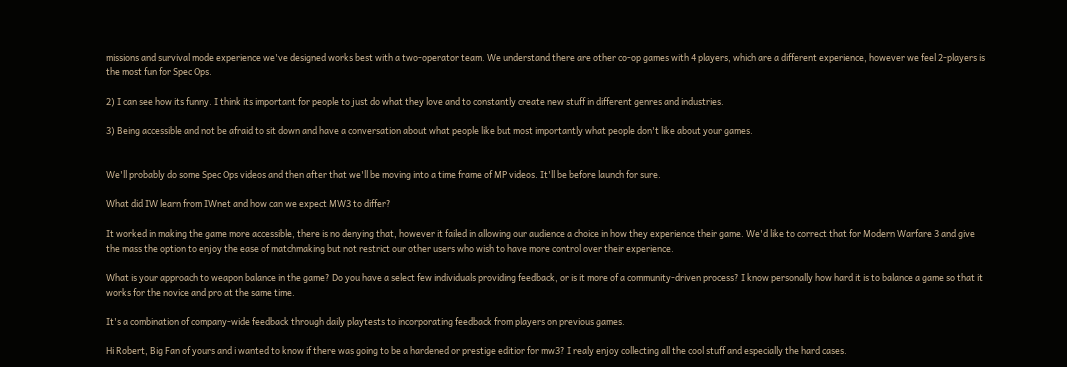missions and survival mode experience we've designed works best with a two-operator team. We understand there are other co-op games with 4 players, which are a different experience, however we feel 2-players is the most fun for Spec Ops.

2) I can see how its funny. I think its important for people to just do what they love and to constantly create new stuff in different genres and industries.

3) Being accessible and not be afraid to sit down and have a conversation about what people like but most importantly what people don't like about your games.


We'll probably do some Spec Ops videos and then after that we'll be moving into a time frame of MP videos. It'll be before launch for sure.

What did IW learn from IWnet and how can we expect MW3 to differ?

It worked in making the game more accessible, there is no denying that, however it failed in allowing our audience a choice in how they experience their game. We'd like to correct that for Modern Warfare 3 and give the mass the option to enjoy the ease of matchmaking but not restrict our other users who wish to have more control over their experience.

What is your approach to weapon balance in the game? Do you have a select few individuals providing feedback, or is it more of a community-driven process? I know personally how hard it is to balance a game so that it works for the novice and pro at the same time.

It's a combination of company-wide feedback through daily playtests to incorporating feedback from players on previous games.

Hi Robert, Big Fan of yours and i wanted to know if there was going to be a hardened or prestige editior for mw3? I realy enjoy collecting all the cool stuff and especially the hard cases.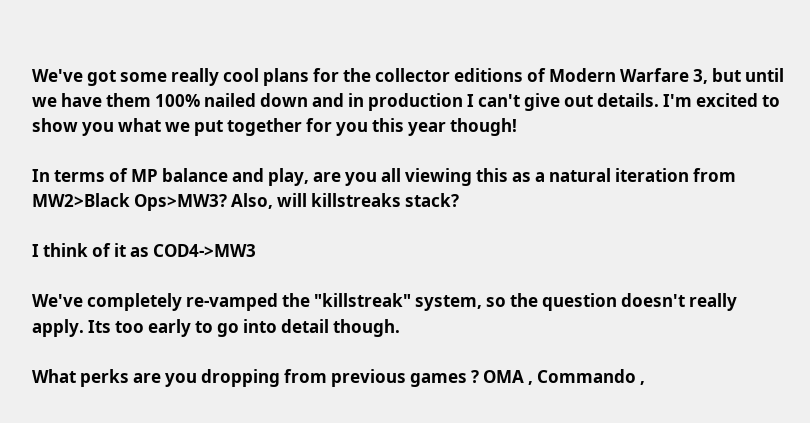We've got some really cool plans for the collector editions of Modern Warfare 3, but until we have them 100% nailed down and in production I can't give out details. I'm excited to show you what we put together for you this year though!

In terms of MP balance and play, are you all viewing this as a natural iteration from MW2>Black Ops>MW3? Also, will killstreaks stack?

I think of it as COD4->MW3

We've completely re-vamped the "killstreak" system, so the question doesn't really apply. Its too early to go into detail though.

What perks are you dropping from previous games ? OMA , Commando ,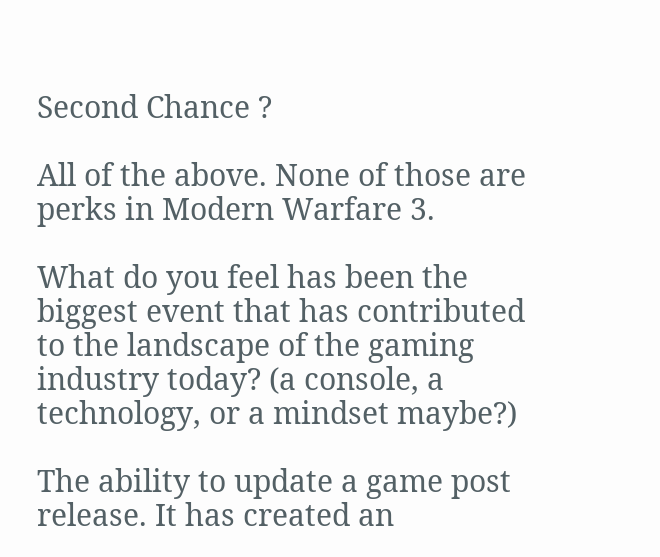Second Chance ?

All of the above. None of those are perks in Modern Warfare 3.

What do you feel has been the biggest event that has contributed to the landscape of the gaming industry today? (a console, a technology, or a mindset maybe?)

The ability to update a game post release. It has created an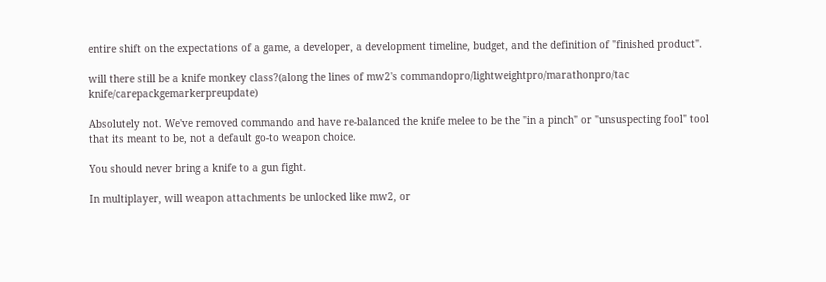entire shift on the expectations of a game, a developer, a development timeline, budget, and the definition of "finished product".

will there still be a knife monkey class?(along the lines of mw2's commandopro/lightweightpro/marathonpro/tac knife/carepackgemarkerpreupdate)

Absolutely not. We've removed commando and have re-balanced the knife melee to be the "in a pinch" or "unsuspecting fool" tool that its meant to be, not a default go-to weapon choice.

You should never bring a knife to a gun fight.

In multiplayer, will weapon attachments be unlocked like mw2, or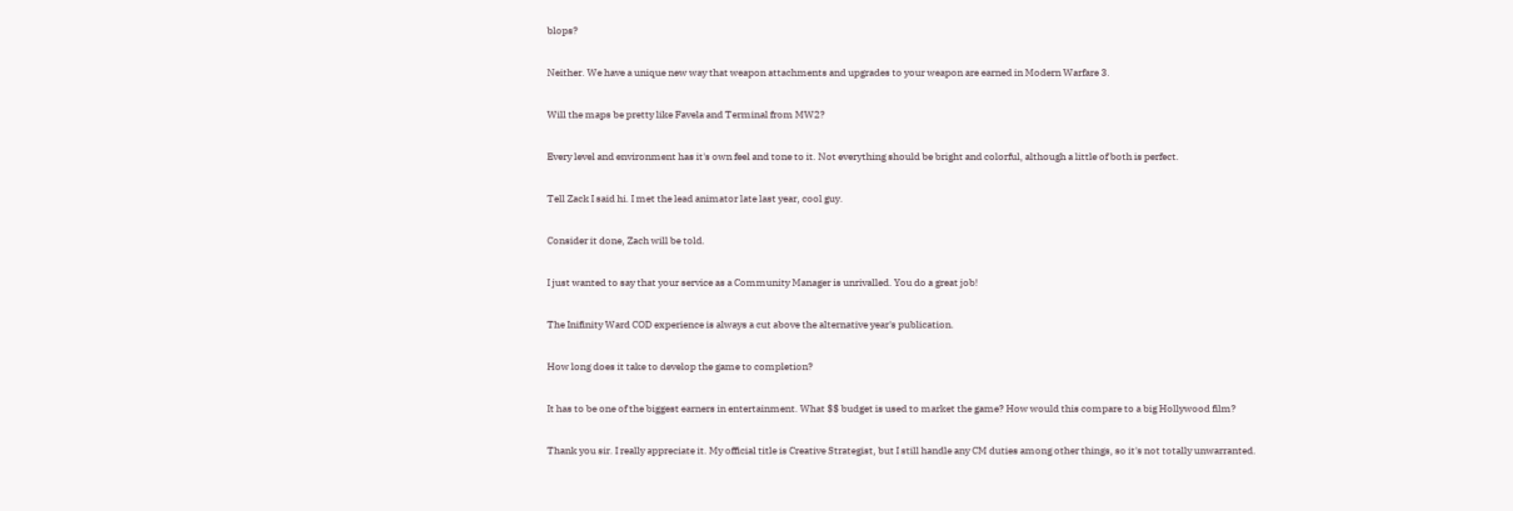blops?

Neither. We have a unique new way that weapon attachments and upgrades to your weapon are earned in Modern Warfare 3.

Will the maps be pretty like Favela and Terminal from MW2?

Every level and environment has it's own feel and tone to it. Not everything should be bright and colorful, although a little of both is perfect.

Tell Zack I said hi. I met the lead animator late last year, cool guy.

Consider it done, Zach will be told.

I just wanted to say that your service as a Community Manager is unrivalled. You do a great job!

The Inifinity Ward COD experience is always a cut above the alternative year's publication.

How long does it take to develop the game to completion?

It has to be one of the biggest earners in entertainment. What $$ budget is used to market the game? How would this compare to a big Hollywood film?

Thank you sir. I really appreciate it. My official title is Creative Strategist, but I still handle any CM duties among other things, so it's not totally unwarranted.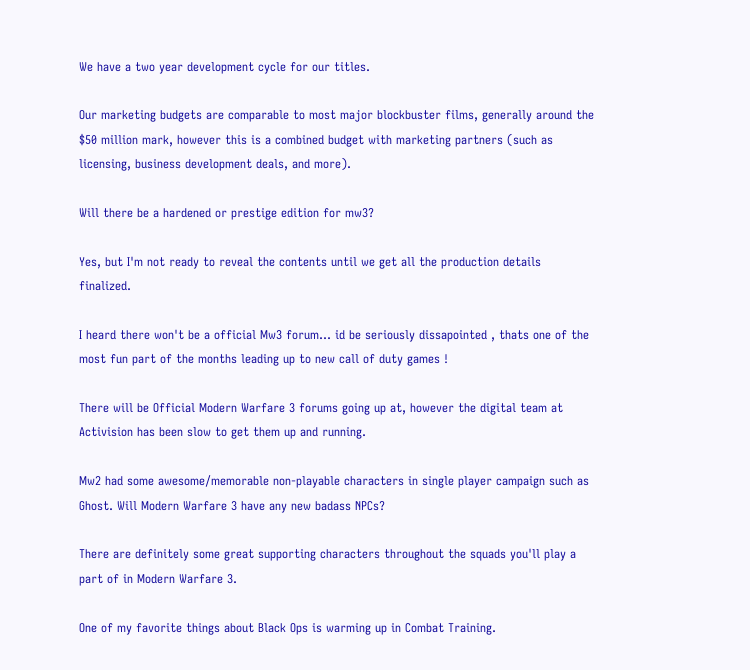We have a two year development cycle for our titles.

Our marketing budgets are comparable to most major blockbuster films, generally around the $50 million mark, however this is a combined budget with marketing partners (such as licensing, business development deals, and more).

Will there be a hardened or prestige edition for mw3?

Yes, but I'm not ready to reveal the contents until we get all the production details finalized.

I heard there won't be a official Mw3 forum... id be seriously dissapointed , thats one of the most fun part of the months leading up to new call of duty games !

There will be Official Modern Warfare 3 forums going up at, however the digital team at Activision has been slow to get them up and running.

Mw2 had some awesome/memorable non-playable characters in single player campaign such as Ghost. Will Modern Warfare 3 have any new badass NPCs?

There are definitely some great supporting characters throughout the squads you'll play a part of in Modern Warfare 3.

One of my favorite things about Black Ops is warming up in Combat Training.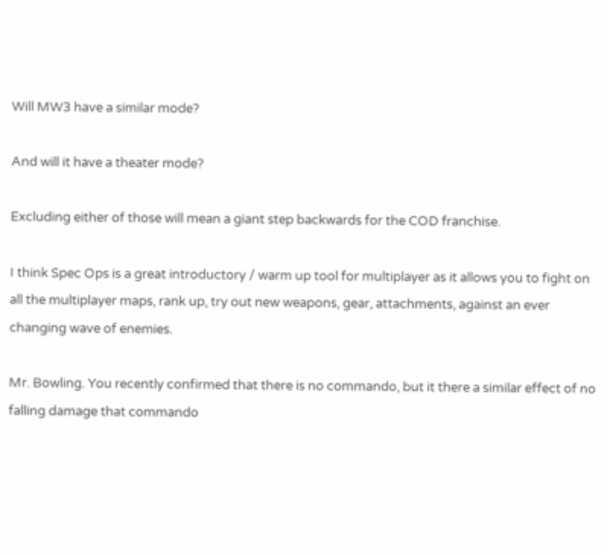Will MW3 have a similar mode?

And will it have a theater mode?

Excluding either of those will mean a giant step backwards for the COD franchise.

I think Spec Ops is a great introductory / warm up tool for multiplayer as it allows you to fight on all the multiplayer maps, rank up, try out new weapons, gear, attachments, against an ever changing wave of enemies.

Mr. Bowling. You recently confirmed that there is no commando, but it there a similar effect of no falling damage that commando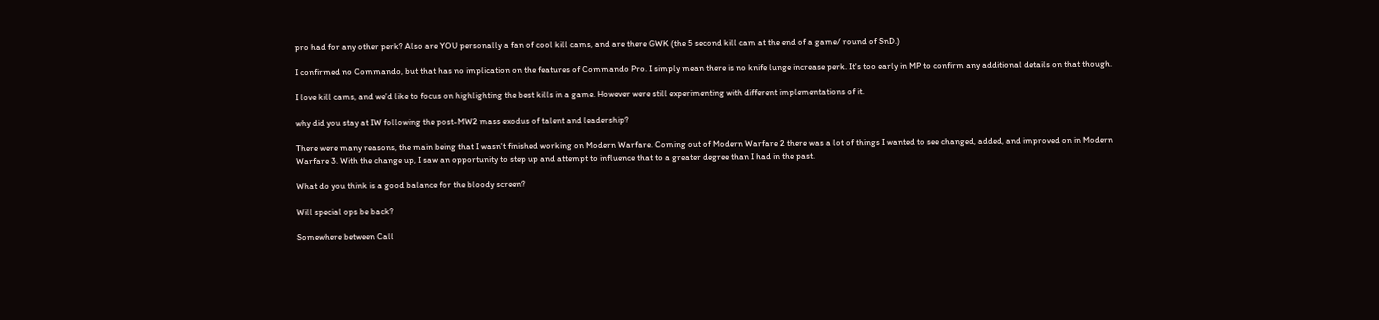pro had for any other perk? Also are YOU personally a fan of cool kill cams, and are there GWK (the 5 second kill cam at the end of a game/ round of SnD.)

I confirmed no Commando, but that has no implication on the features of Commando Pro. I simply mean there is no knife lunge increase perk. It's too early in MP to confirm any additional details on that though.

I love kill cams, and we'd like to focus on highlighting the best kills in a game. However were still experimenting with different implementations of it.

why did you stay at IW following the post-MW2 mass exodus of talent and leadership?

There were many reasons, the main being that I wasn't finished working on Modern Warfare. Coming out of Modern Warfare 2 there was a lot of things I wanted to see changed, added, and improved on in Modern Warfare 3. With the change up, I saw an opportunity to step up and attempt to influence that to a greater degree than I had in the past.

What do you think is a good balance for the bloody screen?

Will special ops be back?

Somewhere between Call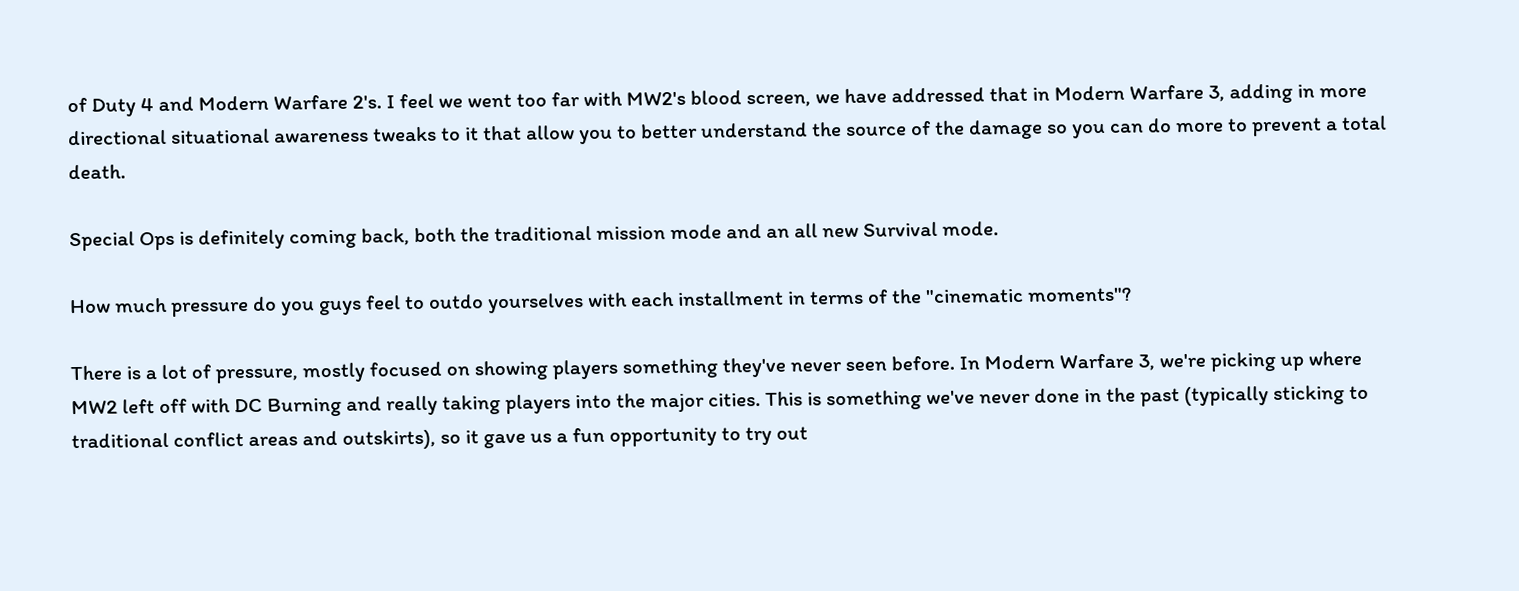of Duty 4 and Modern Warfare 2's. I feel we went too far with MW2's blood screen, we have addressed that in Modern Warfare 3, adding in more directional situational awareness tweaks to it that allow you to better understand the source of the damage so you can do more to prevent a total death.

Special Ops is definitely coming back, both the traditional mission mode and an all new Survival mode.

How much pressure do you guys feel to outdo yourselves with each installment in terms of the "cinematic moments"?

There is a lot of pressure, mostly focused on showing players something they've never seen before. In Modern Warfare 3, we're picking up where MW2 left off with DC Burning and really taking players into the major cities. This is something we've never done in the past (typically sticking to traditional conflict areas and outskirts), so it gave us a fun opportunity to try out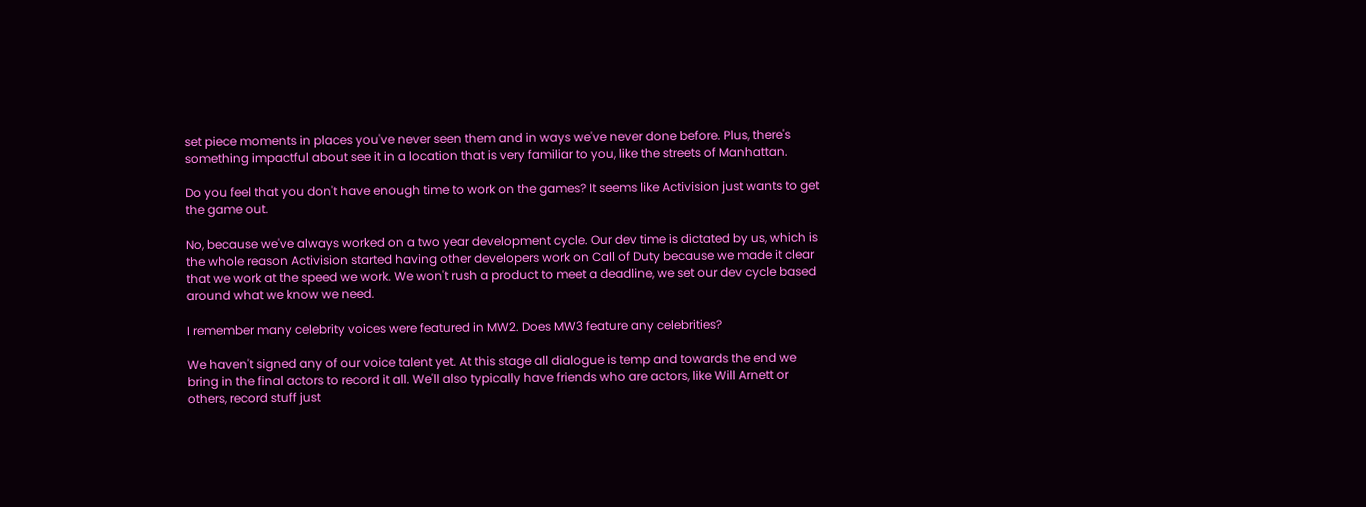set piece moments in places you've never seen them and in ways we've never done before. Plus, there's something impactful about see it in a location that is very familiar to you, like the streets of Manhattan.

Do you feel that you don't have enough time to work on the games? It seems like Activision just wants to get the game out.

No, because we've always worked on a two year development cycle. Our dev time is dictated by us, which is the whole reason Activision started having other developers work on Call of Duty because we made it clear that we work at the speed we work. We won't rush a product to meet a deadline, we set our dev cycle based around what we know we need.

I remember many celebrity voices were featured in MW2. Does MW3 feature any celebrities?

We haven't signed any of our voice talent yet. At this stage all dialogue is temp and towards the end we bring in the final actors to record it all. We'll also typically have friends who are actors, like Will Arnett or others, record stuff just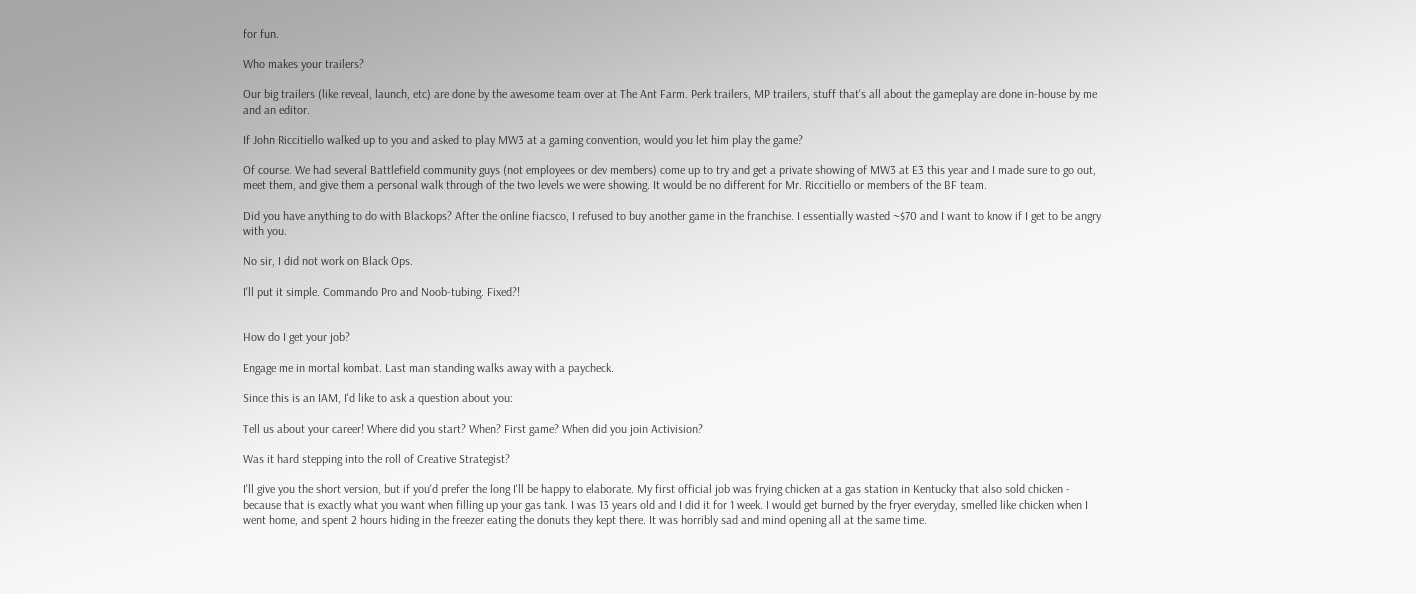for fun.

Who makes your trailers?

Our big trailers (like reveal, launch, etc) are done by the awesome team over at The Ant Farm. Perk trailers, MP trailers, stuff that's all about the gameplay are done in-house by me and an editor.

If John Riccitiello walked up to you and asked to play MW3 at a gaming convention, would you let him play the game?

Of course. We had several Battlefield community guys (not employees or dev members) come up to try and get a private showing of MW3 at E3 this year and I made sure to go out, meet them, and give them a personal walk through of the two levels we were showing. It would be no different for Mr. Riccitiello or members of the BF team.

Did you have anything to do with Blackops? After the online fiacsco, I refused to buy another game in the franchise. I essentially wasted ~$70 and I want to know if I get to be angry with you.

No sir, I did not work on Black Ops.

I'll put it simple. Commando Pro and Noob-tubing. Fixed?!


How do I get your job?

Engage me in mortal kombat. Last man standing walks away with a paycheck.

Since this is an IAM, I'd like to ask a question about you:

Tell us about your career! Where did you start? When? First game? When did you join Activision?

Was it hard stepping into the roll of Creative Strategist?

I'll give you the short version, but if you'd prefer the long I'll be happy to elaborate. My first official job was frying chicken at a gas station in Kentucky that also sold chicken - because that is exactly what you want when filling up your gas tank. I was 13 years old and I did it for 1 week. I would get burned by the fryer everyday, smelled like chicken when I went home, and spent 2 hours hiding in the freezer eating the donuts they kept there. It was horribly sad and mind opening all at the same time.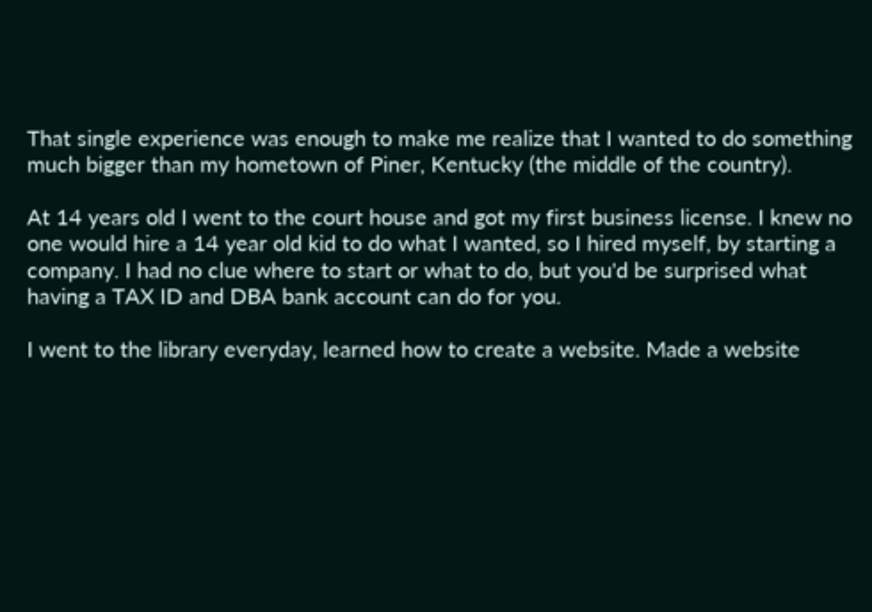That single experience was enough to make me realize that I wanted to do something much bigger than my hometown of Piner, Kentucky (the middle of the country).

At 14 years old I went to the court house and got my first business license. I knew no one would hire a 14 year old kid to do what I wanted, so I hired myself, by starting a company. I had no clue where to start or what to do, but you'd be surprised what having a TAX ID and DBA bank account can do for you.

I went to the library everyday, learned how to create a website. Made a website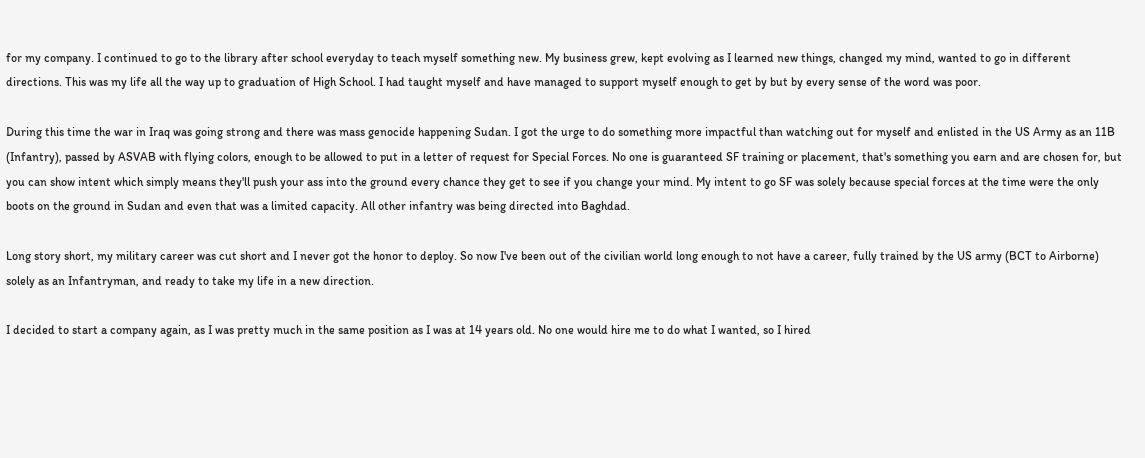for my company. I continued to go to the library after school everyday to teach myself something new. My business grew, kept evolving as I learned new things, changed my mind, wanted to go in different directions. This was my life all the way up to graduation of High School. I had taught myself and have managed to support myself enough to get by but by every sense of the word was poor.

During this time the war in Iraq was going strong and there was mass genocide happening Sudan. I got the urge to do something more impactful than watching out for myself and enlisted in the US Army as an 11B (Infantry), passed by ASVAB with flying colors, enough to be allowed to put in a letter of request for Special Forces. No one is guaranteed SF training or placement, that's something you earn and are chosen for, but you can show intent which simply means they'll push your ass into the ground every chance they get to see if you change your mind. My intent to go SF was solely because special forces at the time were the only boots on the ground in Sudan and even that was a limited capacity. All other infantry was being directed into Baghdad.

Long story short, my military career was cut short and I never got the honor to deploy. So now I've been out of the civilian world long enough to not have a career, fully trained by the US army (BCT to Airborne) solely as an Infantryman, and ready to take my life in a new direction.

I decided to start a company again, as I was pretty much in the same position as I was at 14 years old. No one would hire me to do what I wanted, so I hired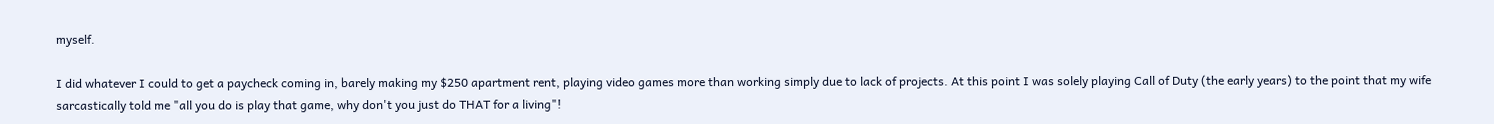myself.

I did whatever I could to get a paycheck coming in, barely making my $250 apartment rent, playing video games more than working simply due to lack of projects. At this point I was solely playing Call of Duty (the early years) to the point that my wife sarcastically told me "all you do is play that game, why don't you just do THAT for a living"!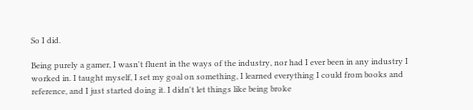So I did.

Being purely a gamer, I wasn't fluent in the ways of the industry, nor had I ever been in any industry I worked in. I taught myself, I set my goal on something, I learned everything I could from books and reference, and I just started doing it. I didn't let things like being broke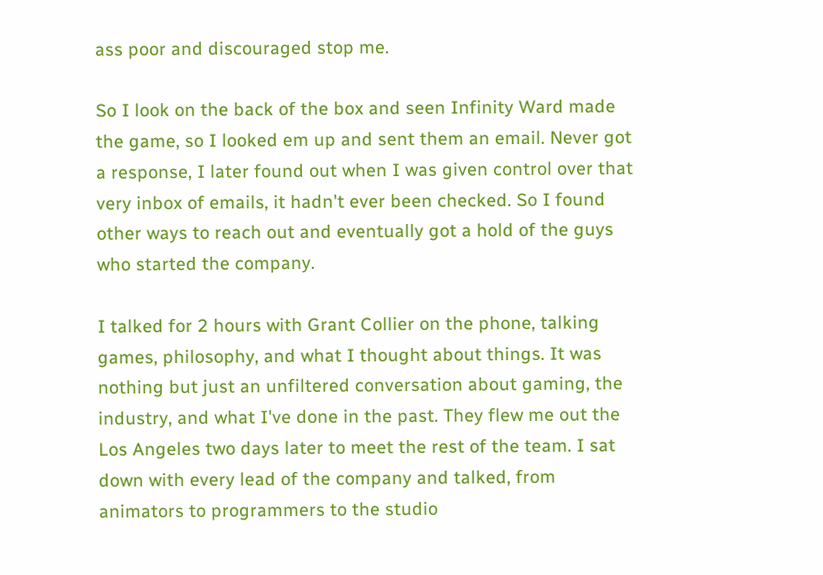ass poor and discouraged stop me.

So I look on the back of the box and seen Infinity Ward made the game, so I looked em up and sent them an email. Never got a response, I later found out when I was given control over that very inbox of emails, it hadn't ever been checked. So I found other ways to reach out and eventually got a hold of the guys who started the company.

I talked for 2 hours with Grant Collier on the phone, talking games, philosophy, and what I thought about things. It was nothing but just an unfiltered conversation about gaming, the industry, and what I've done in the past. They flew me out the Los Angeles two days later to meet the rest of the team. I sat down with every lead of the company and talked, from animators to programmers to the studio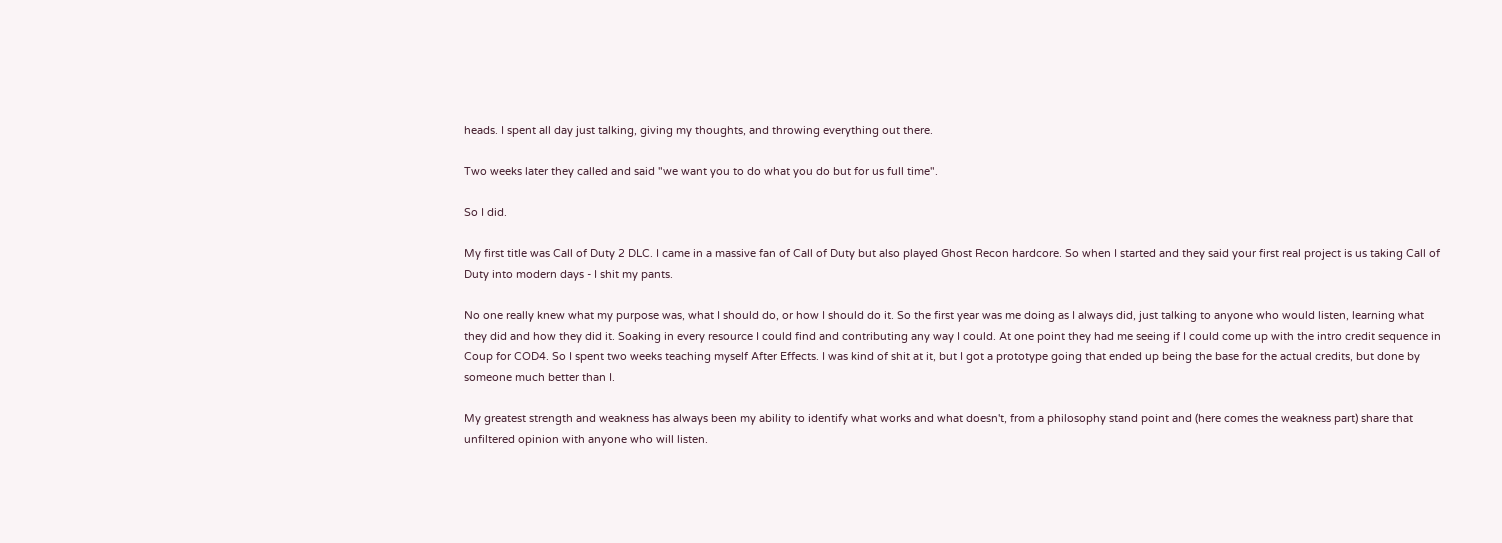heads. I spent all day just talking, giving my thoughts, and throwing everything out there.

Two weeks later they called and said "we want you to do what you do but for us full time".

So I did.

My first title was Call of Duty 2 DLC. I came in a massive fan of Call of Duty but also played Ghost Recon hardcore. So when I started and they said your first real project is us taking Call of Duty into modern days - I shit my pants.

No one really knew what my purpose was, what I should do, or how I should do it. So the first year was me doing as I always did, just talking to anyone who would listen, learning what they did and how they did it. Soaking in every resource I could find and contributing any way I could. At one point they had me seeing if I could come up with the intro credit sequence in Coup for COD4. So I spent two weeks teaching myself After Effects. I was kind of shit at it, but I got a prototype going that ended up being the base for the actual credits, but done by someone much better than I.

My greatest strength and weakness has always been my ability to identify what works and what doesn't, from a philosophy stand point and (here comes the weakness part) share that unfiltered opinion with anyone who will listen.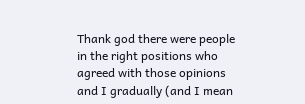Thank god there were people in the right positions who agreed with those opinions and I gradually (and I mean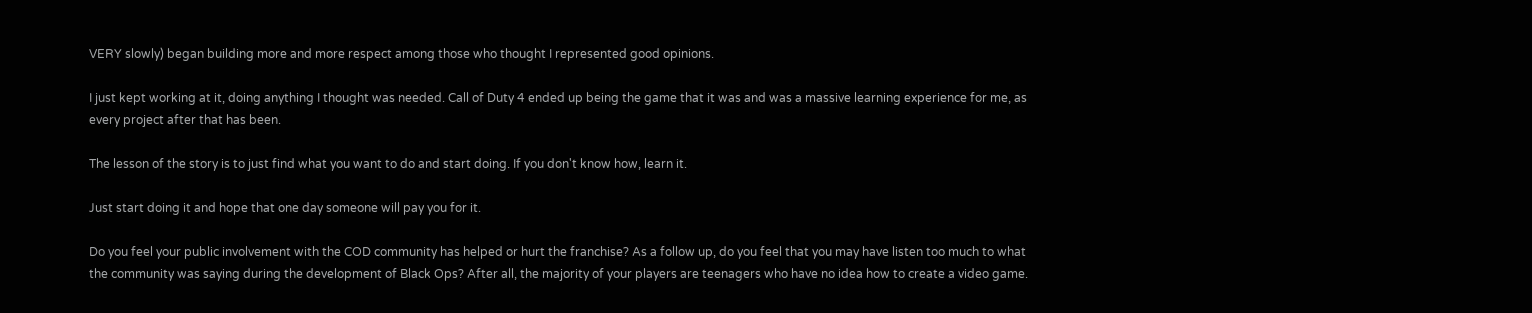VERY slowly) began building more and more respect among those who thought I represented good opinions.

I just kept working at it, doing anything I thought was needed. Call of Duty 4 ended up being the game that it was and was a massive learning experience for me, as every project after that has been.

The lesson of the story is to just find what you want to do and start doing. If you don't know how, learn it.

Just start doing it and hope that one day someone will pay you for it.

Do you feel your public involvement with the COD community has helped or hurt the franchise? As a follow up, do you feel that you may have listen too much to what the community was saying during the development of Black Ops? After all, the majority of your players are teenagers who have no idea how to create a video game.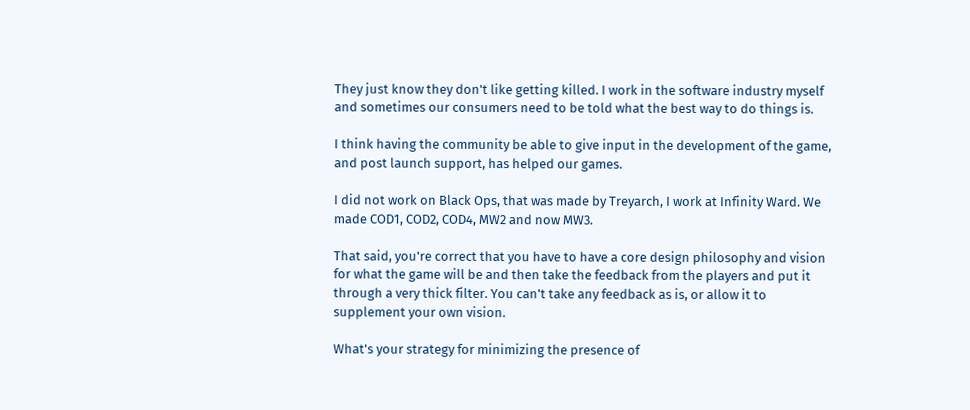They just know they don't like getting killed. I work in the software industry myself and sometimes our consumers need to be told what the best way to do things is.

I think having the community be able to give input in the development of the game, and post launch support, has helped our games.

I did not work on Black Ops, that was made by Treyarch, I work at Infinity Ward. We made COD1, COD2, COD4, MW2 and now MW3.

That said, you're correct that you have to have a core design philosophy and vision for what the game will be and then take the feedback from the players and put it through a very thick filter. You can't take any feedback as is, or allow it to supplement your own vision.

What's your strategy for minimizing the presence of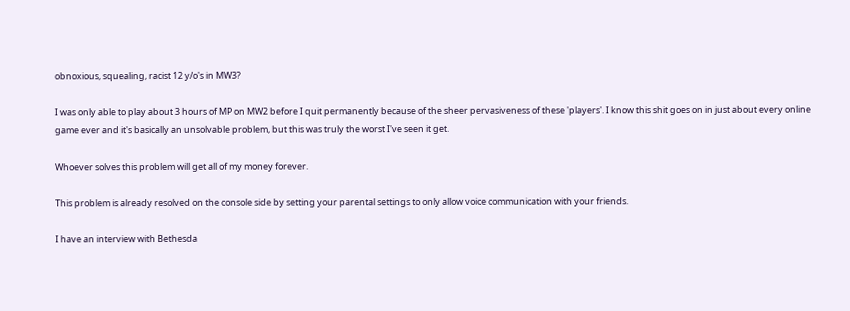obnoxious, squealing, racist 12 y/o's in MW3?

I was only able to play about 3 hours of MP on MW2 before I quit permanently because of the sheer pervasiveness of these 'players'. I know this shit goes on in just about every online game ever and it's basically an unsolvable problem, but this was truly the worst I've seen it get.

Whoever solves this problem will get all of my money forever.

This problem is already resolved on the console side by setting your parental settings to only allow voice communication with your friends.

I have an interview with Bethesda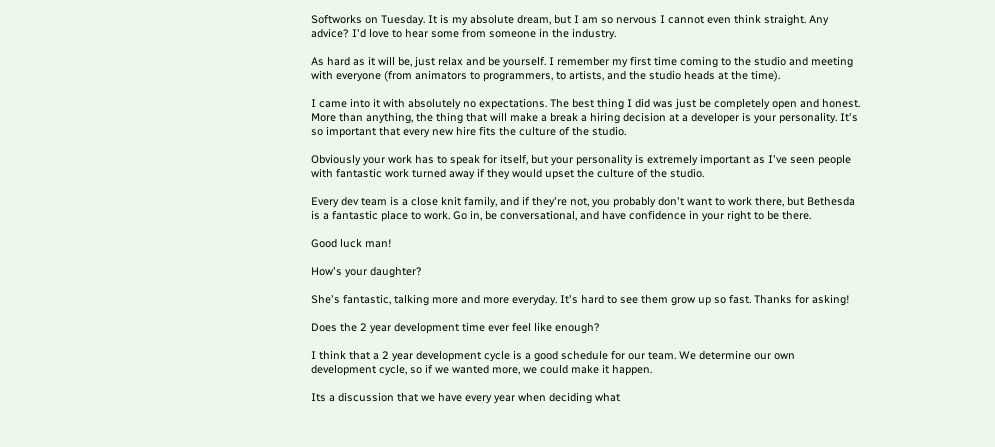Softworks on Tuesday. It is my absolute dream, but I am so nervous I cannot even think straight. Any advice? I'd love to hear some from someone in the industry.

As hard as it will be, just relax and be yourself. I remember my first time coming to the studio and meeting with everyone (from animators to programmers, to artists, and the studio heads at the time).

I came into it with absolutely no expectations. The best thing I did was just be completely open and honest. More than anything, the thing that will make a break a hiring decision at a developer is your personality. It's so important that every new hire fits the culture of the studio.

Obviously your work has to speak for itself, but your personality is extremely important as I've seen people with fantastic work turned away if they would upset the culture of the studio.

Every dev team is a close knit family, and if they're not, you probably don't want to work there, but Bethesda is a fantastic place to work. Go in, be conversational, and have confidence in your right to be there.

Good luck man!

How's your daughter?

She's fantastic, talking more and more everyday. It's hard to see them grow up so fast. Thanks for asking!

Does the 2 year development time ever feel like enough?

I think that a 2 year development cycle is a good schedule for our team. We determine our own development cycle, so if we wanted more, we could make it happen.

Its a discussion that we have every year when deciding what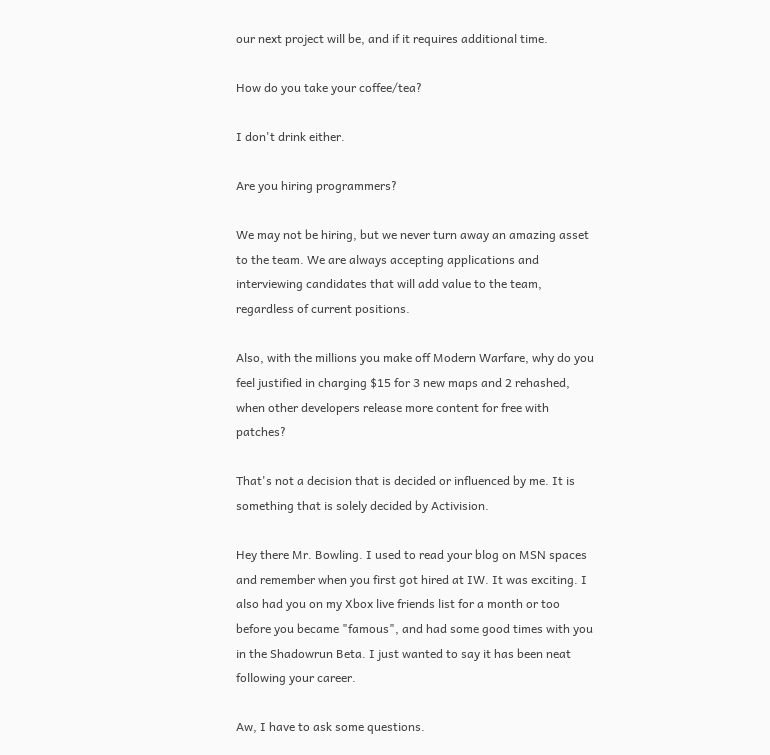our next project will be, and if it requires additional time.

How do you take your coffee/tea?

I don't drink either.

Are you hiring programmers?

We may not be hiring, but we never turn away an amazing asset to the team. We are always accepting applications and interviewing candidates that will add value to the team, regardless of current positions.

Also, with the millions you make off Modern Warfare, why do you feel justified in charging $15 for 3 new maps and 2 rehashed, when other developers release more content for free with patches?

That's not a decision that is decided or influenced by me. It is something that is solely decided by Activision.

Hey there Mr. Bowling. I used to read your blog on MSN spaces and remember when you first got hired at IW. It was exciting. I also had you on my Xbox live friends list for a month or too before you became "famous", and had some good times with you in the Shadowrun Beta. I just wanted to say it has been neat following your career.

Aw, I have to ask some questions.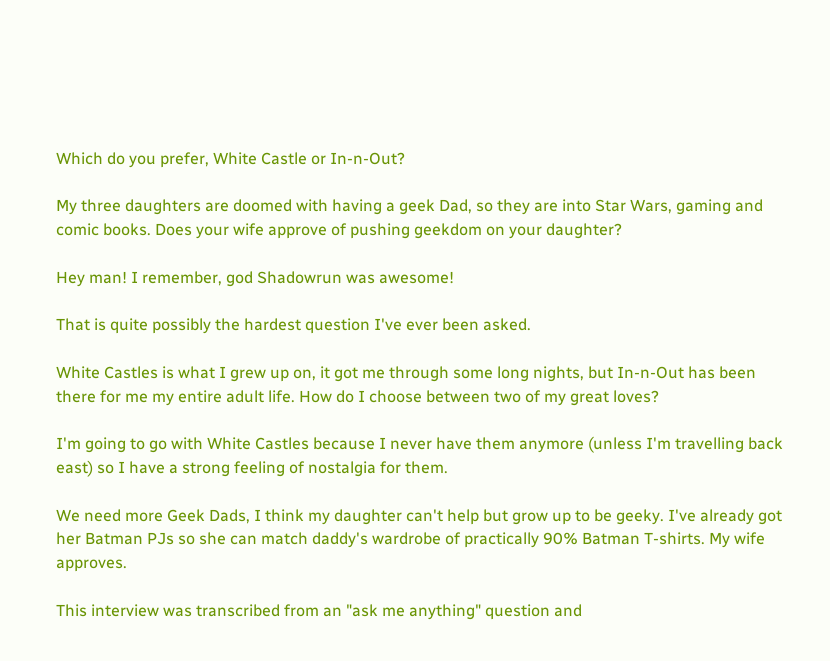Which do you prefer, White Castle or In-n-Out?

My three daughters are doomed with having a geek Dad, so they are into Star Wars, gaming and comic books. Does your wife approve of pushing geekdom on your daughter?

Hey man! I remember, god Shadowrun was awesome!

That is quite possibly the hardest question I've ever been asked.

White Castles is what I grew up on, it got me through some long nights, but In-n-Out has been there for me my entire adult life. How do I choose between two of my great loves?

I'm going to go with White Castles because I never have them anymore (unless I'm travelling back east) so I have a strong feeling of nostalgia for them.

We need more Geek Dads, I think my daughter can't help but grow up to be geeky. I've already got her Batman PJs so she can match daddy's wardrobe of practically 90% Batman T-shirts. My wife approves.

This interview was transcribed from an "ask me anything" question and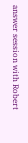answer session with Robert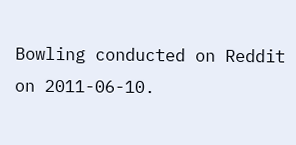Bowling conducted on Reddit on 2011-06-10.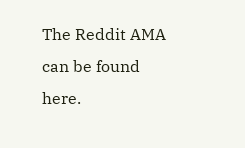The Reddit AMA can be found here.